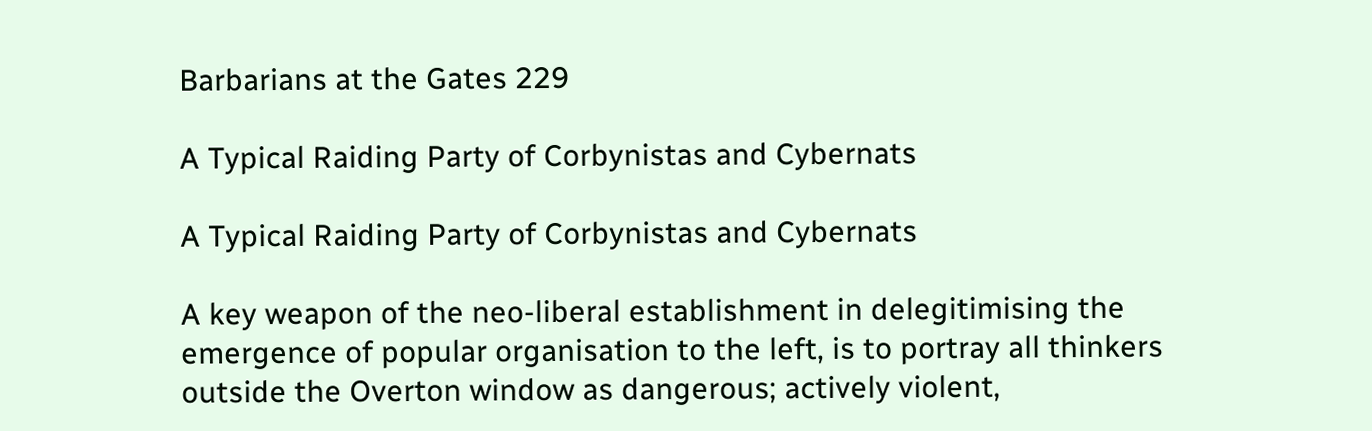Barbarians at the Gates 229

A Typical Raiding Party of Corbynistas and Cybernats

A Typical Raiding Party of Corbynistas and Cybernats

A key weapon of the neo-liberal establishment in delegitimising the emergence of popular organisation to the left, is to portray all thinkers outside the Overton window as dangerous; actively violent,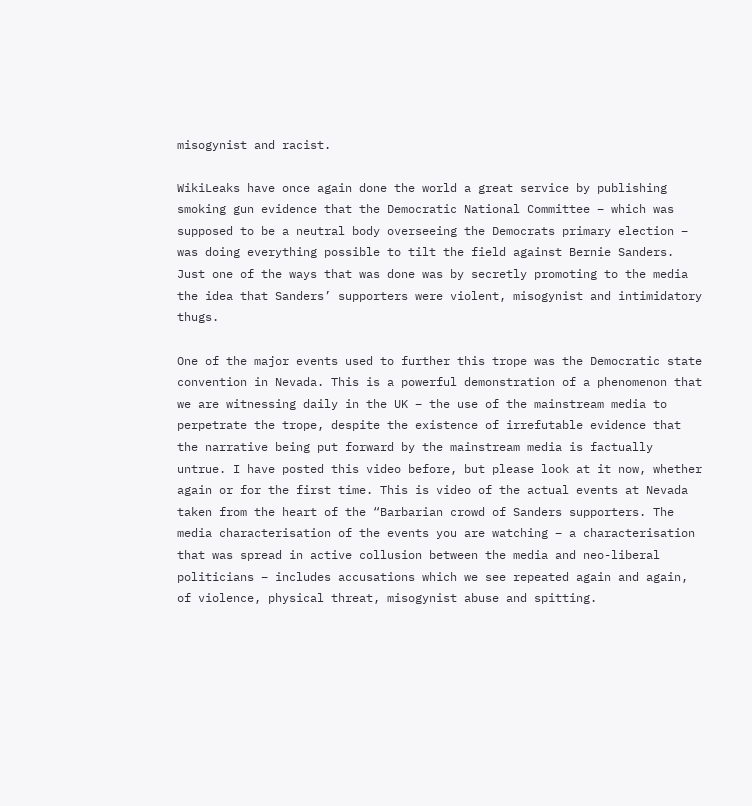misogynist and racist.

WikiLeaks have once again done the world a great service by publishing smoking gun evidence that the Democratic National Committee – which was supposed to be a neutral body overseeing the Democrats primary election – was doing everything possible to tilt the field against Bernie Sanders. Just one of the ways that was done was by secretly promoting to the media the idea that Sanders’ supporters were violent, misogynist and intimidatory thugs.

One of the major events used to further this trope was the Democratic state convention in Nevada. This is a powerful demonstration of a phenomenon that we are witnessing daily in the UK – the use of the mainstream media to perpetrate the trope, despite the existence of irrefutable evidence that the narrative being put forward by the mainstream media is factually untrue. I have posted this video before, but please look at it now, whether again or for the first time. This is video of the actual events at Nevada taken from the heart of the “Barbarian crowd of Sanders supporters. The media characterisation of the events you are watching – a characterisation that was spread in active collusion between the media and neo-liberal politicians – includes accusations which we see repeated again and again, of violence, physical threat, misogynist abuse and spitting.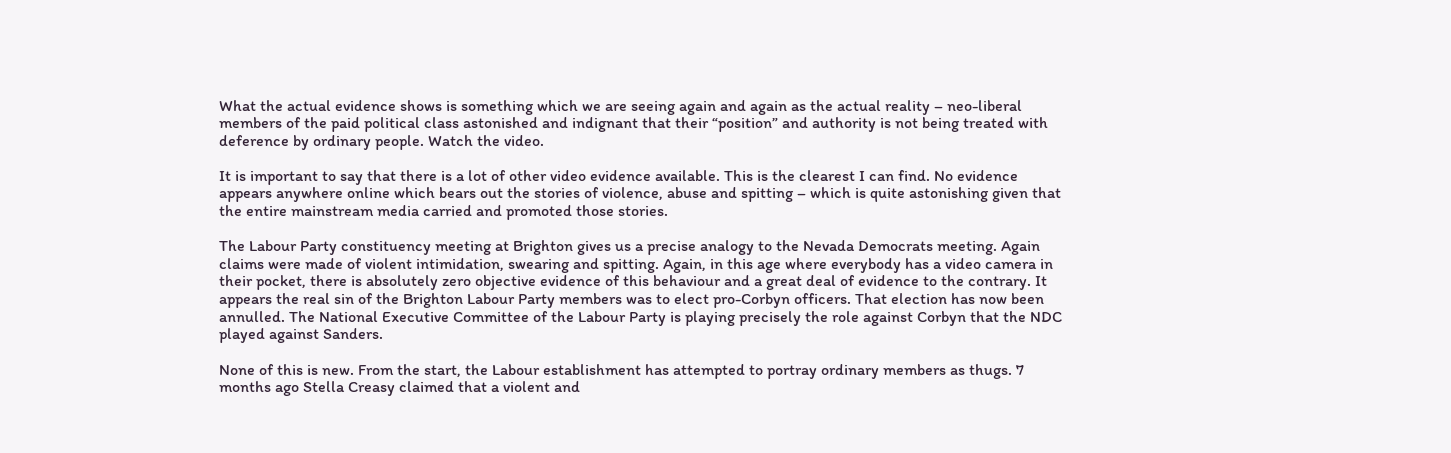What the actual evidence shows is something which we are seeing again and again as the actual reality – neo-liberal members of the paid political class astonished and indignant that their “position” and authority is not being treated with deference by ordinary people. Watch the video.

It is important to say that there is a lot of other video evidence available. This is the clearest I can find. No evidence appears anywhere online which bears out the stories of violence, abuse and spitting – which is quite astonishing given that the entire mainstream media carried and promoted those stories.

The Labour Party constituency meeting at Brighton gives us a precise analogy to the Nevada Democrats meeting. Again claims were made of violent intimidation, swearing and spitting. Again, in this age where everybody has a video camera in their pocket, there is absolutely zero objective evidence of this behaviour and a great deal of evidence to the contrary. It appears the real sin of the Brighton Labour Party members was to elect pro-Corbyn officers. That election has now been annulled. The National Executive Committee of the Labour Party is playing precisely the role against Corbyn that the NDC played against Sanders.

None of this is new. From the start, the Labour establishment has attempted to portray ordinary members as thugs. 7 months ago Stella Creasy claimed that a violent and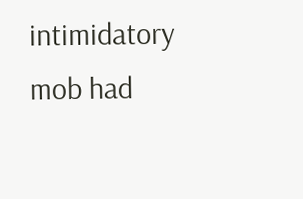intimidatory mob had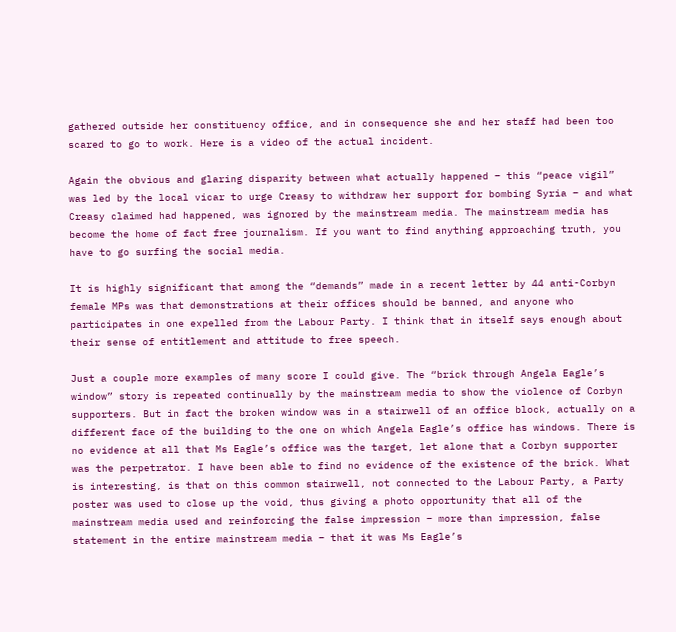gathered outside her constituency office, and in consequence she and her staff had been too scared to go to work. Here is a video of the actual incident.

Again the obvious and glaring disparity between what actually happened – this “peace vigil” was led by the local vicar to urge Creasy to withdraw her support for bombing Syria – and what Creasy claimed had happened, was ignored by the mainstream media. The mainstream media has become the home of fact free journalism. If you want to find anything approaching truth, you have to go surfing the social media.

It is highly significant that among the “demands” made in a recent letter by 44 anti-Corbyn female MPs was that demonstrations at their offices should be banned, and anyone who participates in one expelled from the Labour Party. I think that in itself says enough about their sense of entitlement and attitude to free speech.

Just a couple more examples of many score I could give. The “brick through Angela Eagle’s window” story is repeated continually by the mainstream media to show the violence of Corbyn supporters. But in fact the broken window was in a stairwell of an office block, actually on a different face of the building to the one on which Angela Eagle’s office has windows. There is no evidence at all that Ms Eagle’s office was the target, let alone that a Corbyn supporter was the perpetrator. I have been able to find no evidence of the existence of the brick. What is interesting, is that on this common stairwell, not connected to the Labour Party, a Party poster was used to close up the void, thus giving a photo opportunity that all of the mainstream media used and reinforcing the false impression – more than impression, false statement in the entire mainstream media – that it was Ms Eagle’s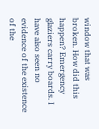window that was broken. How did this happen? Emergency glaziers carry boards. I have also seen no evidence of the existence of the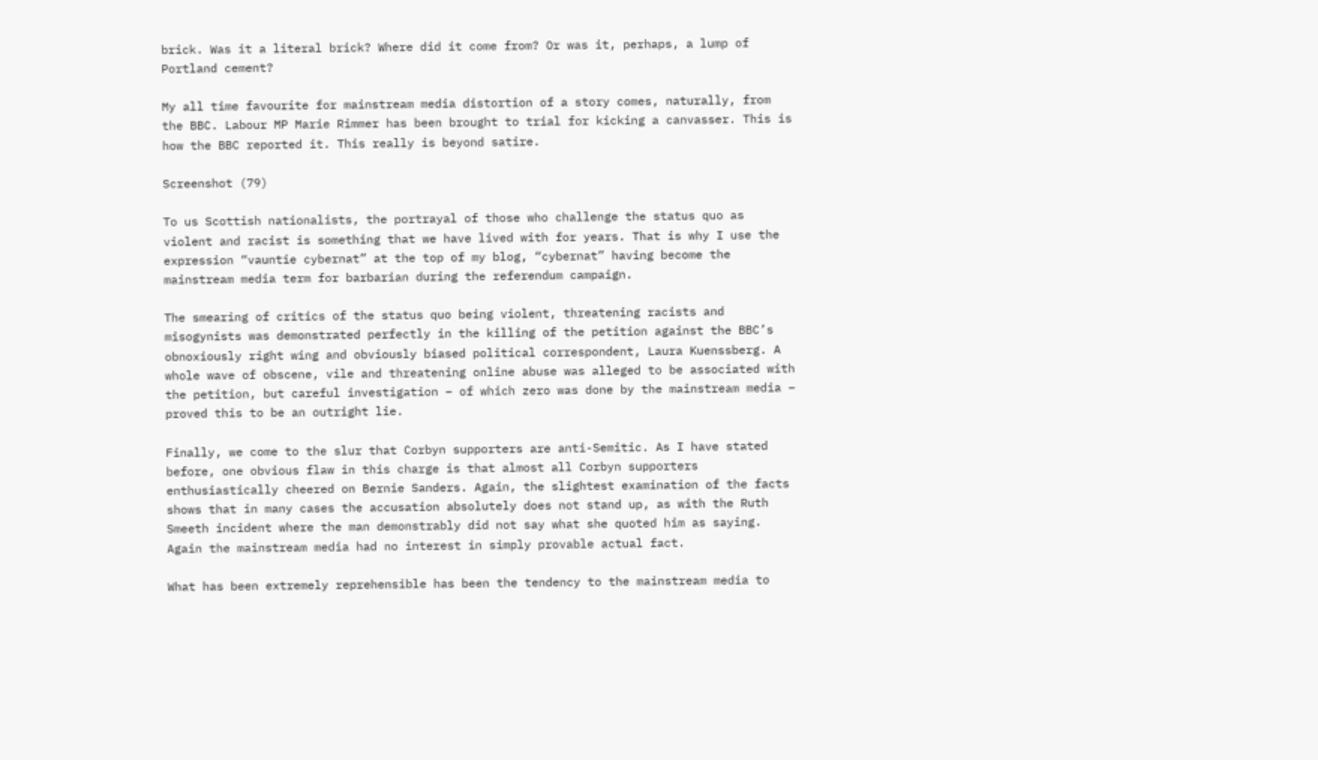brick. Was it a literal brick? Where did it come from? Or was it, perhaps, a lump of Portland cement?

My all time favourite for mainstream media distortion of a story comes, naturally, from the BBC. Labour MP Marie Rimmer has been brought to trial for kicking a canvasser. This is how the BBC reported it. This really is beyond satire.

Screenshot (79)

To us Scottish nationalists, the portrayal of those who challenge the status quo as violent and racist is something that we have lived with for years. That is why I use the expression “vauntie cybernat” at the top of my blog, “cybernat” having become the mainstream media term for barbarian during the referendum campaign.

The smearing of critics of the status quo being violent, threatening racists and misogynists was demonstrated perfectly in the killing of the petition against the BBC’s obnoxiously right wing and obviously biased political correspondent, Laura Kuenssberg. A whole wave of obscene, vile and threatening online abuse was alleged to be associated with the petition, but careful investigation – of which zero was done by the mainstream media – proved this to be an outright lie.

Finally, we come to the slur that Corbyn supporters are anti-Semitic. As I have stated before, one obvious flaw in this charge is that almost all Corbyn supporters enthusiastically cheered on Bernie Sanders. Again, the slightest examination of the facts shows that in many cases the accusation absolutely does not stand up, as with the Ruth Smeeth incident where the man demonstrably did not say what she quoted him as saying. Again the mainstream media had no interest in simply provable actual fact.

What has been extremely reprehensible has been the tendency to the mainstream media to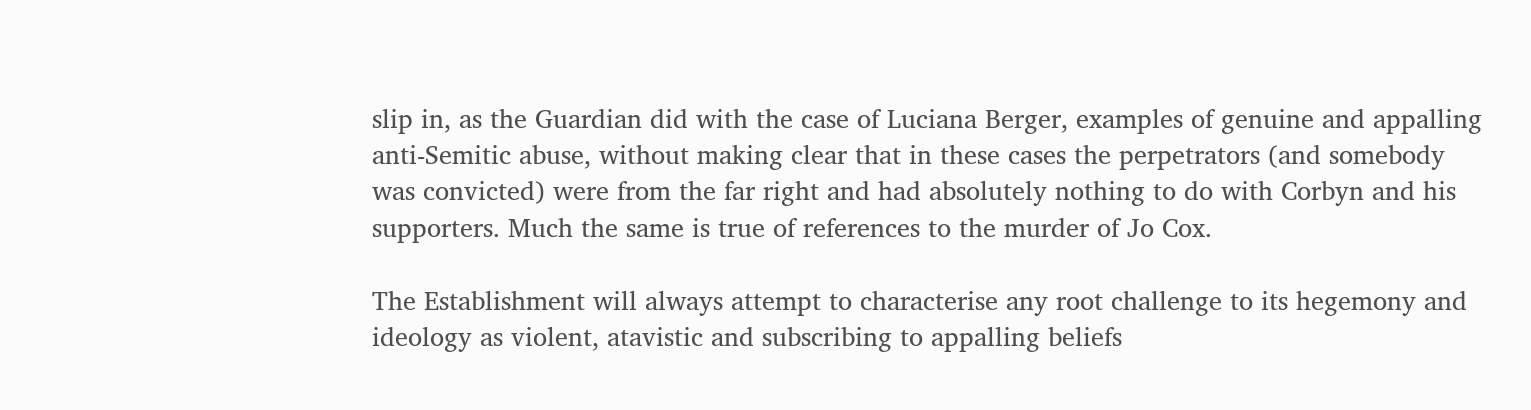slip in, as the Guardian did with the case of Luciana Berger, examples of genuine and appalling anti-Semitic abuse, without making clear that in these cases the perpetrators (and somebody was convicted) were from the far right and had absolutely nothing to do with Corbyn and his supporters. Much the same is true of references to the murder of Jo Cox.

The Establishment will always attempt to characterise any root challenge to its hegemony and ideology as violent, atavistic and subscribing to appalling beliefs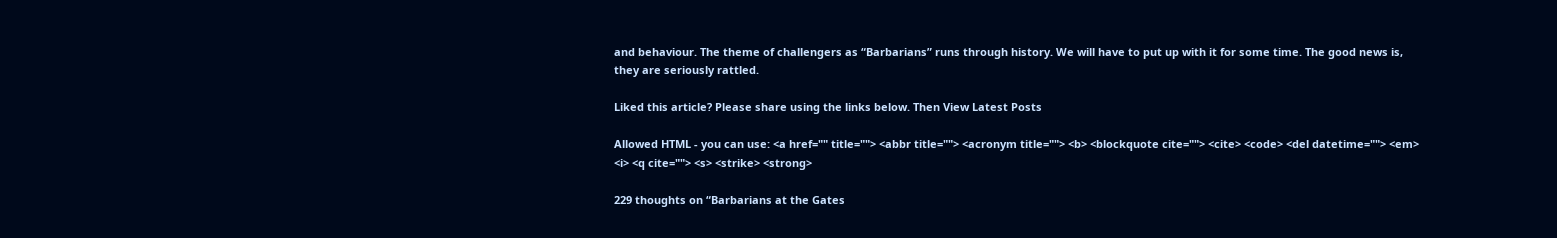and behaviour. The theme of challengers as “Barbarians” runs through history. We will have to put up with it for some time. The good news is, they are seriously rattled.

Liked this article? Please share using the links below. Then View Latest Posts

Allowed HTML - you can use: <a href="" title=""> <abbr title=""> <acronym title=""> <b> <blockquote cite=""> <cite> <code> <del datetime=""> <em> <i> <q cite=""> <s> <strike> <strong>

229 thoughts on “Barbarians at the Gates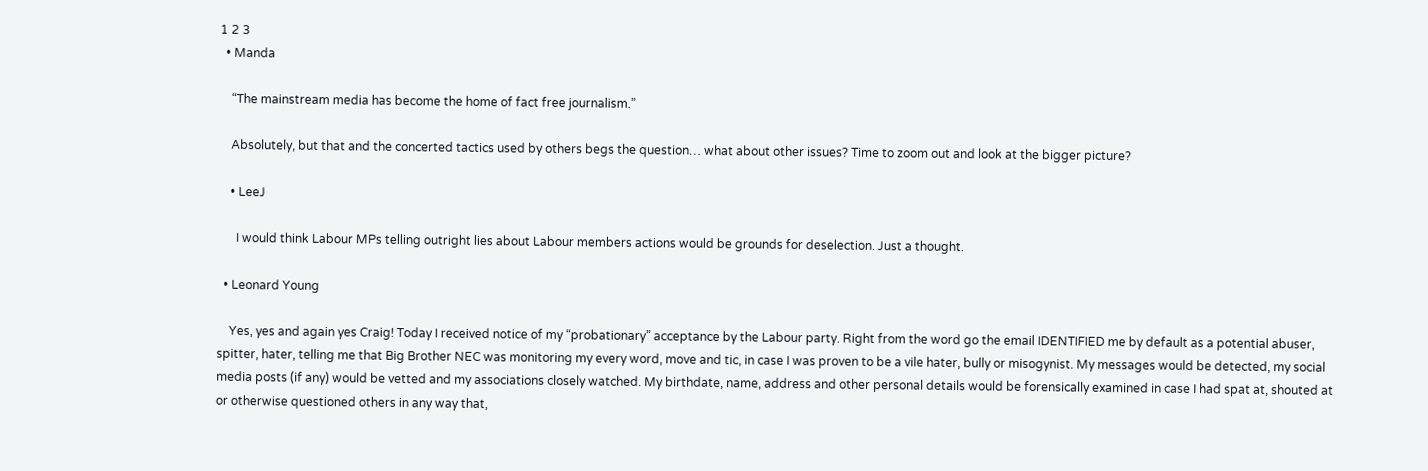1 2 3
  • Manda

    “The mainstream media has become the home of fact free journalism.”

    Absolutely, but that and the concerted tactics used by others begs the question… what about other issues? Time to zoom out and look at the bigger picture?

    • LeeJ

      I would think Labour MPs telling outright lies about Labour members actions would be grounds for deselection. Just a thought.

  • Leonard Young

    Yes, yes and again yes Craig! Today I received notice of my “probationary” acceptance by the Labour party. Right from the word go the email IDENTIFIED me by default as a potential abuser, spitter, hater, telling me that Big Brother NEC was monitoring my every word, move and tic, in case I was proven to be a vile hater, bully or misogynist. My messages would be detected, my social media posts (if any) would be vetted and my associations closely watched. My birthdate, name, address and other personal details would be forensically examined in case I had spat at, shouted at or otherwise questioned others in any way that,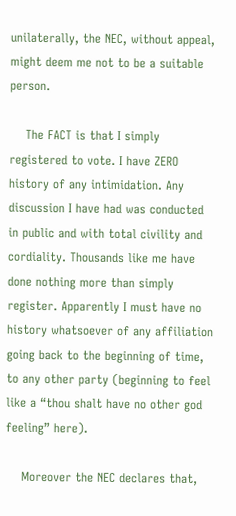unilaterally, the NEC, without appeal, might deem me not to be a suitable person.

    The FACT is that I simply registered to vote. I have ZERO history of any intimidation. Any discussion I have had was conducted in public and with total civility and cordiality. Thousands like me have done nothing more than simply register. Apparently I must have no history whatsoever of any affiliation going back to the beginning of time, to any other party (beginning to feel like a “thou shalt have no other god feeling” here).

    Moreover the NEC declares that,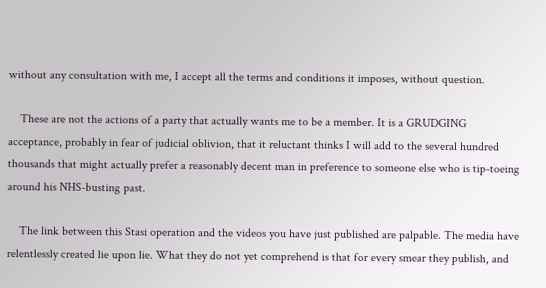without any consultation with me, I accept all the terms and conditions it imposes, without question.

    These are not the actions of a party that actually wants me to be a member. It is a GRUDGING acceptance, probably in fear of judicial oblivion, that it reluctant thinks I will add to the several hundred thousands that might actually prefer a reasonably decent man in preference to someone else who is tip-toeing around his NHS-busting past.

    The link between this Stasi operation and the videos you have just published are palpable. The media have relentlessly created lie upon lie. What they do not yet comprehend is that for every smear they publish, and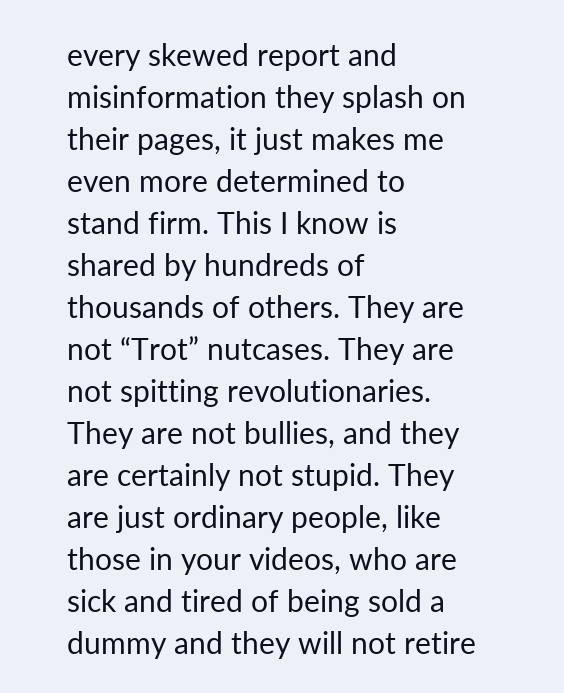every skewed report and misinformation they splash on their pages, it just makes me even more determined to stand firm. This I know is shared by hundreds of thousands of others. They are not “Trot” nutcases. They are not spitting revolutionaries. They are not bullies, and they are certainly not stupid. They are just ordinary people, like those in your videos, who are sick and tired of being sold a dummy and they will not retire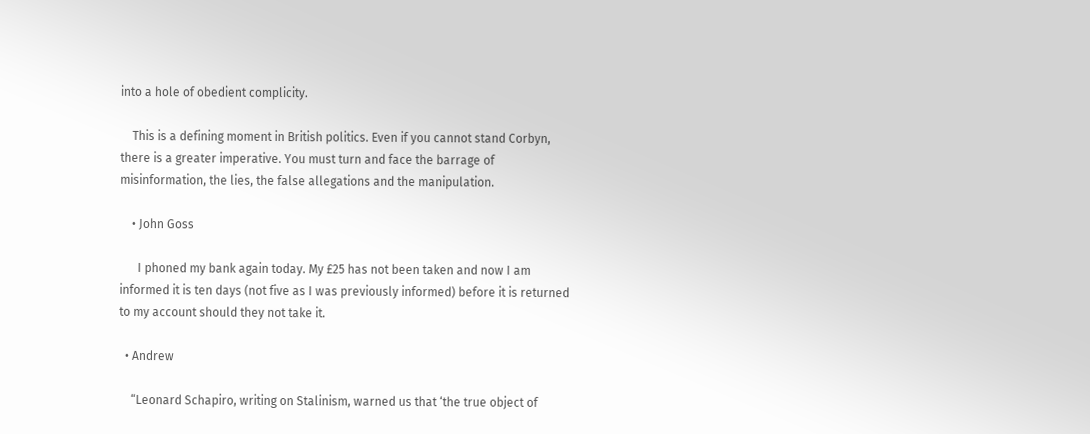into a hole of obedient complicity.

    This is a defining moment in British politics. Even if you cannot stand Corbyn, there is a greater imperative. You must turn and face the barrage of misinformation, the lies, the false allegations and the manipulation.

    • John Goss

      I phoned my bank again today. My £25 has not been taken and now I am informed it is ten days (not five as I was previously informed) before it is returned to my account should they not take it.

  • Andrew

    “Leonard Schapiro, writing on Stalinism, warned us that ‘the true object of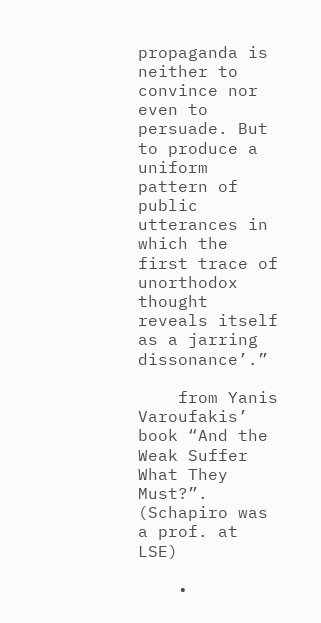propaganda is neither to convince nor even to persuade. But to produce a uniform pattern of public utterances in which the first trace of unorthodox thought reveals itself as a jarring dissonance’.”

    from Yanis Varoufakis’ book “And the Weak Suffer What They Must?”. (Schapiro was a prof. at LSE)

    •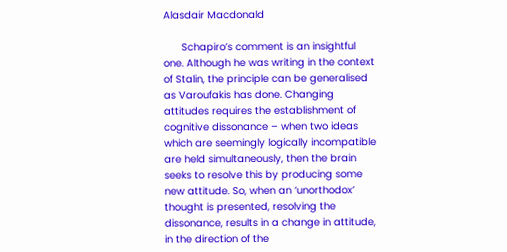Alasdair Macdonald

      Schapiro’s comment is an insightful one. Although he was writing in the context of Stalin, the principle can be generalised as Varoufakis has done. Changing attitudes requires the establishment of cognitive dissonance – when two ideas which are seemingly logically incompatible are held simultaneously, then the brain seeks to resolve this by producing some new attitude. So, when an ‘unorthodox’ thought is presented, resolving the dissonance, results in a change in attitude, in the direction of the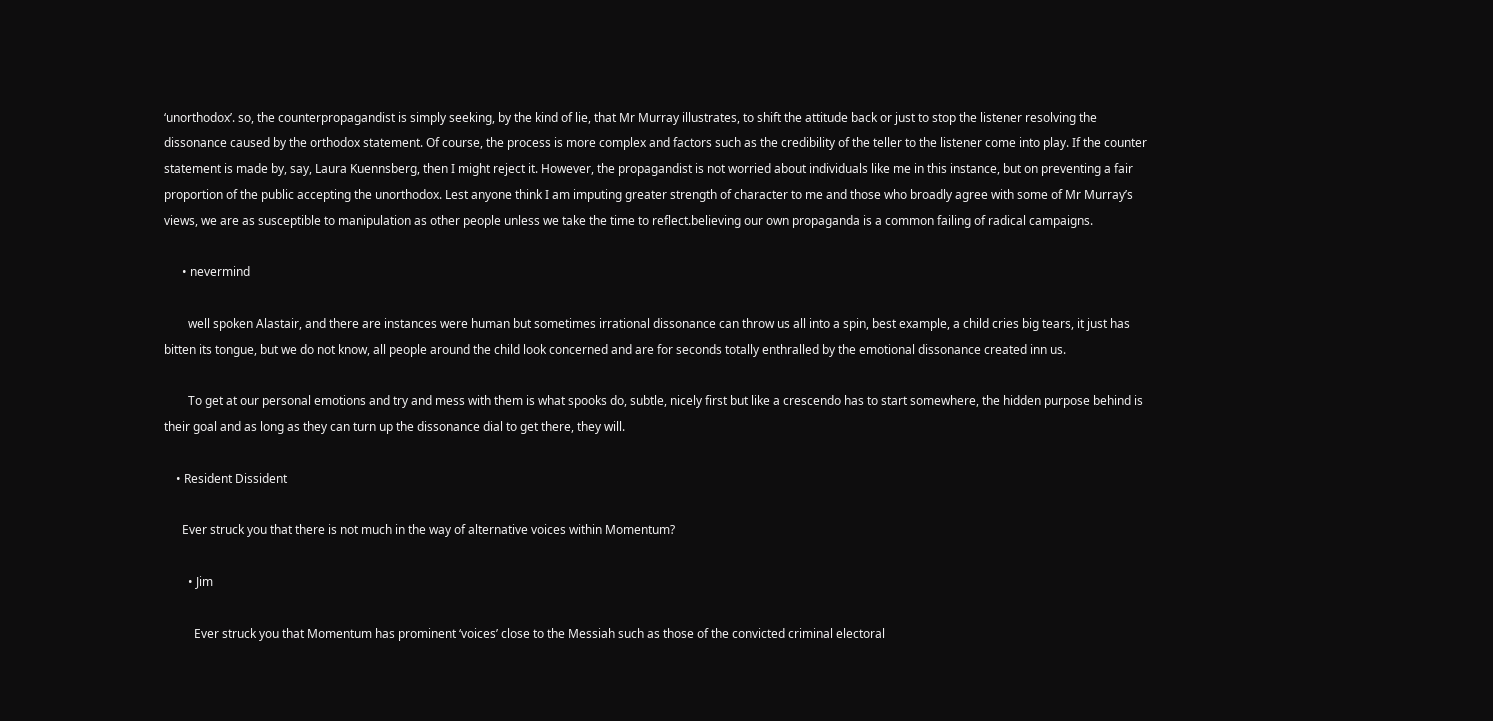‘unorthodox’. so, the counterpropagandist is simply seeking, by the kind of lie, that Mr Murray illustrates, to shift the attitude back or just to stop the listener resolving the dissonance caused by the orthodox statement. Of course, the process is more complex and factors such as the credibility of the teller to the listener come into play. If the counter statement is made by, say, Laura Kuennsberg, then I might reject it. However, the propagandist is not worried about individuals like me in this instance, but on preventing a fair proportion of the public accepting the unorthodox. Lest anyone think I am imputing greater strength of character to me and those who broadly agree with some of Mr Murray’s views, we are as susceptible to manipulation as other people unless we take the time to reflect.believing our own propaganda is a common failing of radical campaigns.

      • nevermind

        well spoken Alastair, and there are instances were human but sometimes irrational dissonance can throw us all into a spin, best example, a child cries big tears, it just has bitten its tongue, but we do not know, all people around the child look concerned and are for seconds totally enthralled by the emotional dissonance created inn us.

        To get at our personal emotions and try and mess with them is what spooks do, subtle, nicely first but like a crescendo has to start somewhere, the hidden purpose behind is their goal and as long as they can turn up the dissonance dial to get there, they will.

    • Resident Dissident

      Ever struck you that there is not much in the way of alternative voices within Momentum?

        • Jim

          Ever struck you that Momentum has prominent ‘voices’ close to the Messiah such as those of the convicted criminal electoral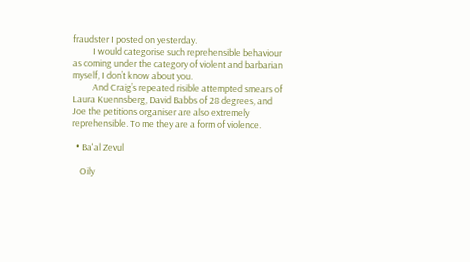fraudster I posted on yesterday.
          I would categorise such reprehensible behaviour as coming under the category of violent and barbarian myself, I don’t know about you.
          And Craig’s repeated risible attempted smears of Laura Kuennsberg, David Babbs of 28 degrees, and Joe the petitions organiser are also extremely reprehensible. To me they are a form of violence.

  • Ba'al Zevul

    Oily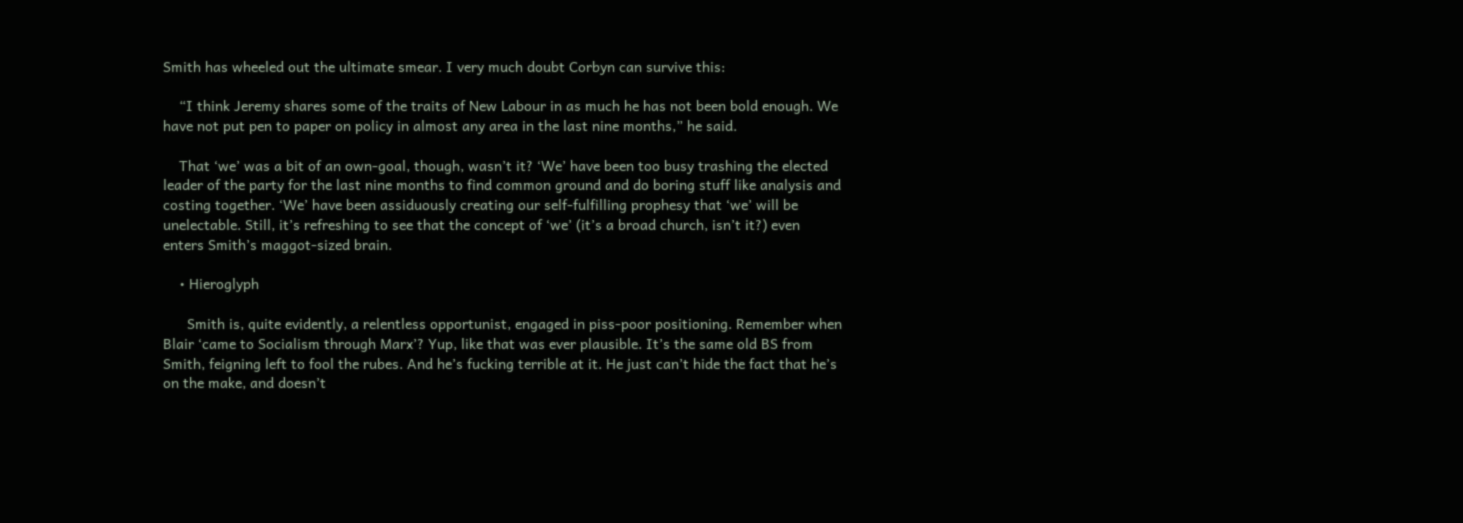Smith has wheeled out the ultimate smear. I very much doubt Corbyn can survive this:

    “I think Jeremy shares some of the traits of New Labour in as much he has not been bold enough. We have not put pen to paper on policy in almost any area in the last nine months,” he said.

    That ‘we’ was a bit of an own-goal, though, wasn’t it? ‘We’ have been too busy trashing the elected leader of the party for the last nine months to find common ground and do boring stuff like analysis and costing together. ‘We’ have been assiduously creating our self-fulfilling prophesy that ‘we’ will be unelectable. Still, it’s refreshing to see that the concept of ‘we’ (it’s a broad church, isn’t it?) even enters Smith’s maggot-sized brain.

    • Hieroglyph

      Smith is, quite evidently, a relentless opportunist, engaged in piss-poor positioning. Remember when Blair ‘came to Socialism through Marx’? Yup, like that was ever plausible. It’s the same old BS from Smith, feigning left to fool the rubes. And he’s fucking terrible at it. He just can’t hide the fact that he’s on the make, and doesn’t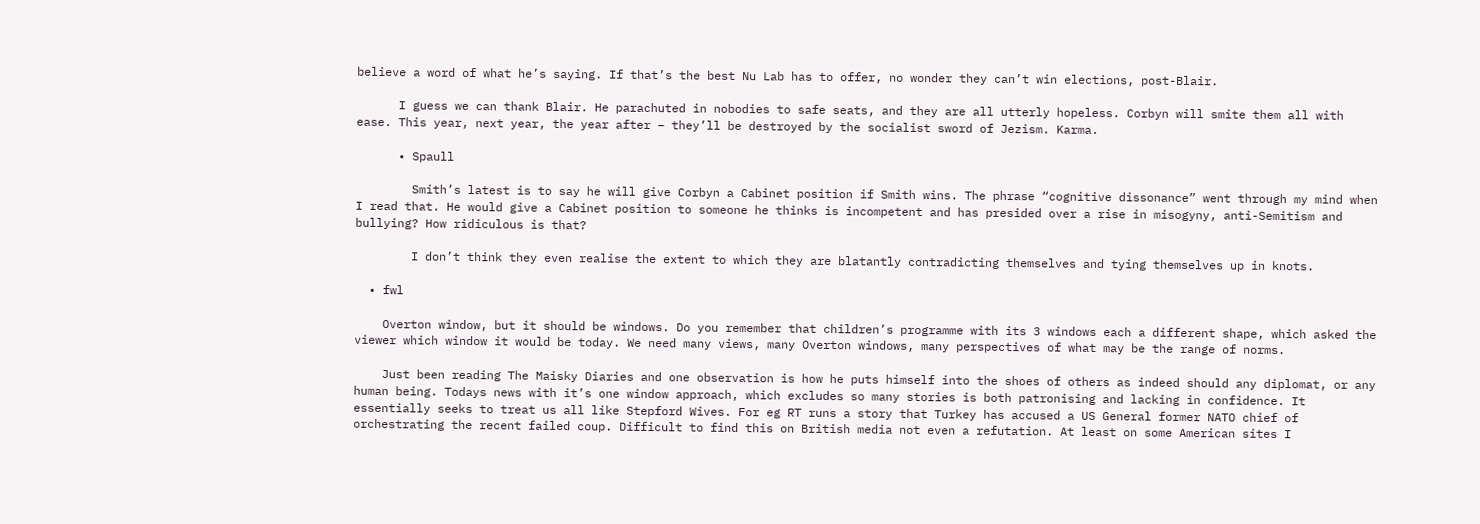believe a word of what he’s saying. If that’s the best Nu Lab has to offer, no wonder they can’t win elections, post-Blair.

      I guess we can thank Blair. He parachuted in nobodies to safe seats, and they are all utterly hopeless. Corbyn will smite them all with ease. This year, next year, the year after – they’ll be destroyed by the socialist sword of Jezism. Karma.

      • Spaull

        Smith’s latest is to say he will give Corbyn a Cabinet position if Smith wins. The phrase “cognitive dissonance” went through my mind when I read that. He would give a Cabinet position to someone he thinks is incompetent and has presided over a rise in misogyny, anti-Semitism and bullying? How ridiculous is that?

        I don’t think they even realise the extent to which they are blatantly contradicting themselves and tying themselves up in knots.

  • fwl

    Overton window, but it should be windows. Do you remember that children’s programme with its 3 windows each a different shape, which asked the viewer which window it would be today. We need many views, many Overton windows, many perspectives of what may be the range of norms.

    Just been reading The Maisky Diaries and one observation is how he puts himself into the shoes of others as indeed should any diplomat, or any human being. Todays news with it’s one window approach, which excludes so many stories is both patronising and lacking in confidence. It essentially seeks to treat us all like Stepford Wives. For eg RT runs a story that Turkey has accused a US General former NATO chief of orchestrating the recent failed coup. Difficult to find this on British media not even a refutation. At least on some American sites I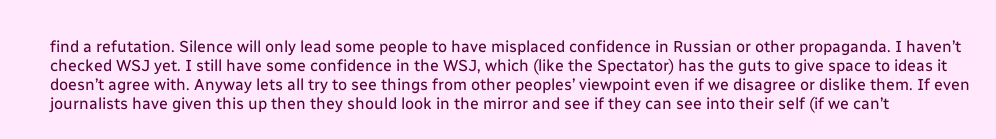find a refutation. Silence will only lead some people to have misplaced confidence in Russian or other propaganda. I haven’t checked WSJ yet. I still have some confidence in the WSJ, which (like the Spectator) has the guts to give space to ideas it doesn’t agree with. Anyway lets all try to see things from other peoples’ viewpoint even if we disagree or dislike them. If even journalists have given this up then they should look in the mirror and see if they can see into their self (if we can’t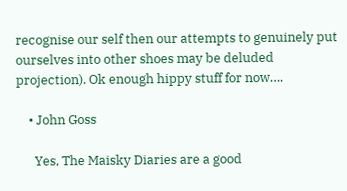recognise our self then our attempts to genuinely put ourselves into other shoes may be deluded projection). Ok enough hippy stuff for now….

    • John Goss

      Yes, The Maisky Diaries are a good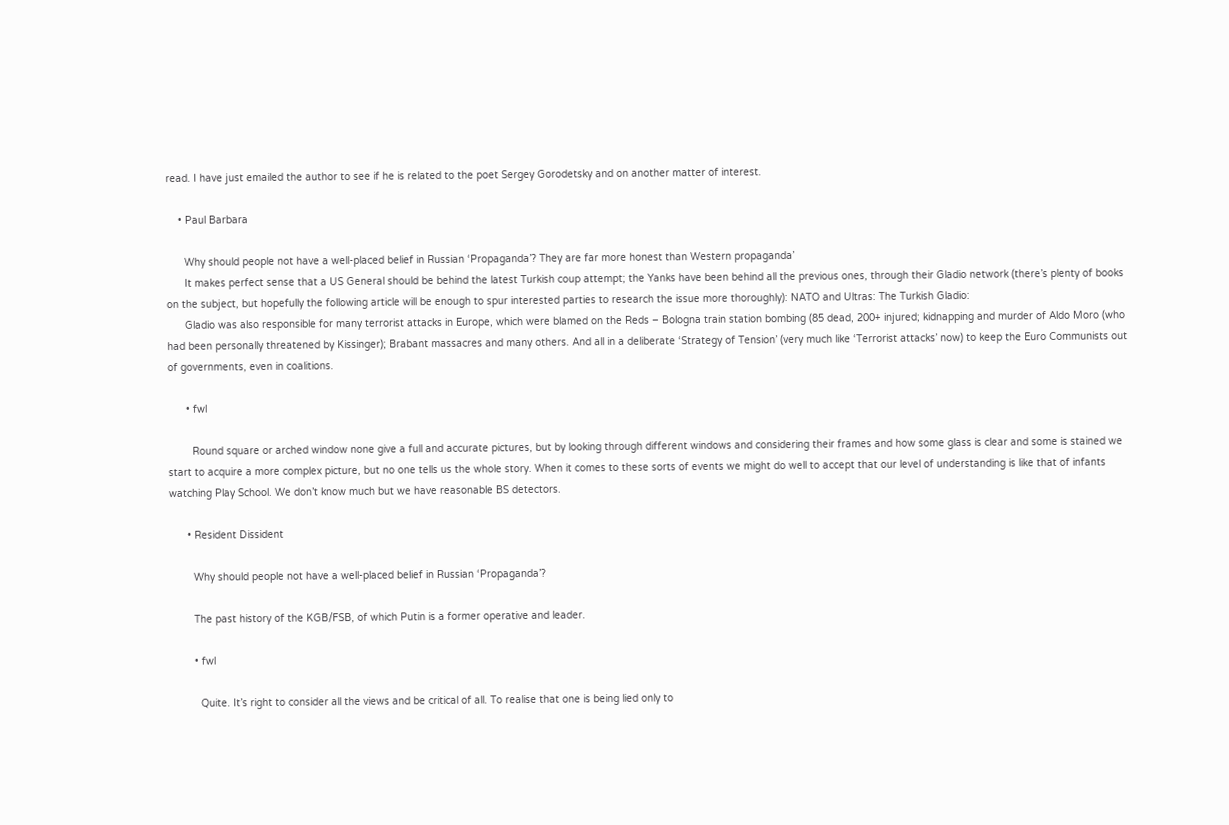read. I have just emailed the author to see if he is related to the poet Sergey Gorodetsky and on another matter of interest.

    • Paul Barbara

      Why should people not have a well-placed belief in Russian ‘Propaganda’? They are far more honest than Western propaganda’
      It makes perfect sense that a US General should be behind the latest Turkish coup attempt; the Yanks have been behind all the previous ones, through their Gladio network (there’s plenty of books on the subject, but hopefully the following article will be enough to spur interested parties to research the issue more thoroughly): NATO and Ultras: The Turkish Gladio:
      Gladio was also responsible for many terrorist attacks in Europe, which were blamed on the Reds – Bologna train station bombing (85 dead, 200+ injured; kidnapping and murder of Aldo Moro (who had been personally threatened by Kissinger); Brabant massacres and many others. And all in a deliberate ‘Strategy of Tension’ (very much like ‘Terrorist attacks’ now) to keep the Euro Communists out of governments, even in coalitions.

      • fwl

        Round square or arched window none give a full and accurate pictures, but by looking through different windows and considering their frames and how some glass is clear and some is stained we start to acquire a more complex picture, but no one tells us the whole story. When it comes to these sorts of events we might do well to accept that our level of understanding is like that of infants watching Play School. We don’t know much but we have reasonable BS detectors.

      • Resident Dissident

        Why should people not have a well-placed belief in Russian ‘Propaganda’?

        The past history of the KGB/FSB, of which Putin is a former operative and leader.

        • fwl

          Quite. It’s right to consider all the views and be critical of all. To realise that one is being lied only to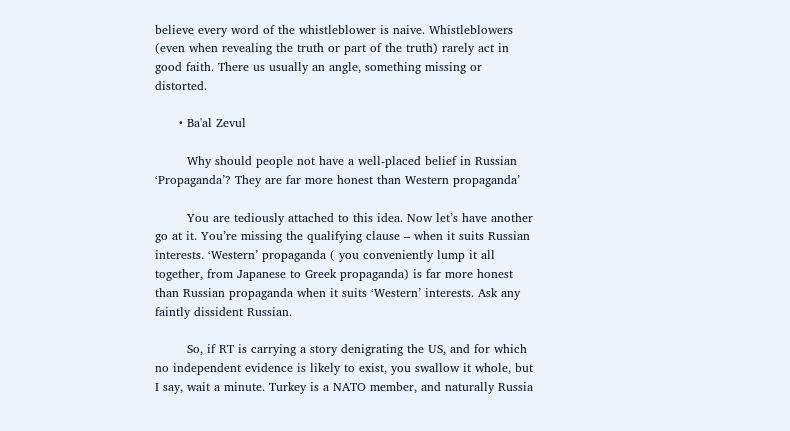believe every word of the whistleblower is naive. Whistleblowers (even when revealing the truth or part of the truth) rarely act in good faith. There us usually an angle, something missing or distorted.

      • Ba'al Zevul

        Why should people not have a well-placed belief in Russian ‘Propaganda’? They are far more honest than Western propaganda’

        You are tediously attached to this idea. Now let’s have another go at it. You’re missing the qualifying clause – when it suits Russian interests. ‘Western’ propaganda ( you conveniently lump it all together, from Japanese to Greek propaganda) is far more honest than Russian propaganda when it suits ‘Western’ interests. Ask any faintly dissident Russian.

        So, if RT is carrying a story denigrating the US, and for which no independent evidence is likely to exist, you swallow it whole, but I say, wait a minute. Turkey is a NATO member, and naturally Russia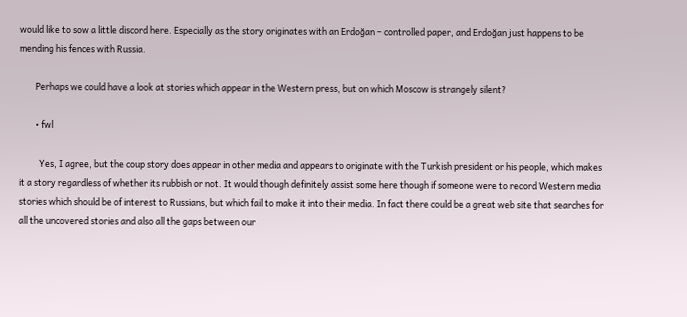would like to sow a little discord here. Especially as the story originates with an Erdoğan – controlled paper, and Erdoğan just happens to be mending his fences with Russia.

        Perhaps we could have a look at stories which appear in the Western press, but on which Moscow is strangely silent?

        • fwl

          Yes, I agree, but the coup story does appear in other media and appears to originate with the Turkish president or his people, which makes it a story regardless of whether its rubbish or not. It would though definitely assist some here though if someone were to record Western media stories which should be of interest to Russians, but which fail to make it into their media. In fact there could be a great web site that searches for all the uncovered stories and also all the gaps between our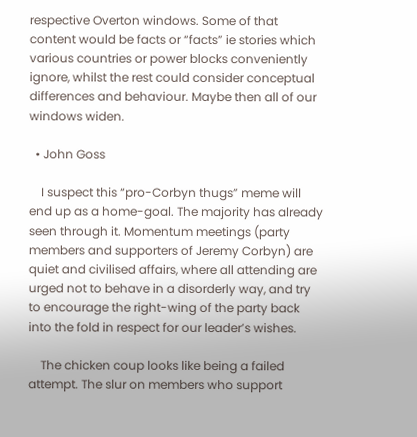respective Overton windows. Some of that content would be facts or “facts” ie stories which various countries or power blocks conveniently ignore, whilst the rest could consider conceptual differences and behaviour. Maybe then all of our windows widen.

  • John Goss

    I suspect this “pro-Corbyn thugs” meme will end up as a home-goal. The majority has already seen through it. Momentum meetings (party members and supporters of Jeremy Corbyn) are quiet and civilised affairs, where all attending are urged not to behave in a disorderly way, and try to encourage the right-wing of the party back into the fold in respect for our leader’s wishes.

    The chicken coup looks like being a failed attempt. The slur on members who support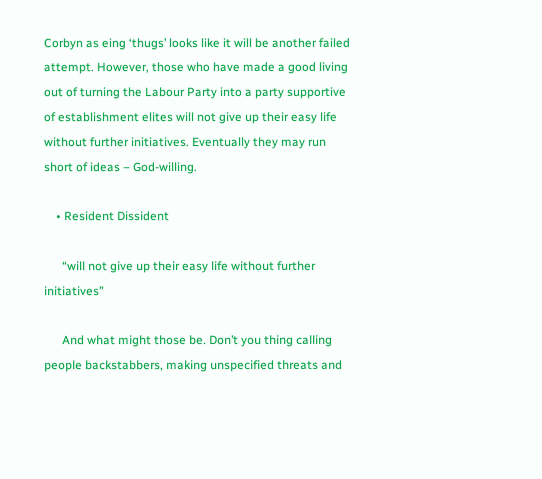Corbyn as eing ‘thugs’ looks like it will be another failed attempt. However, those who have made a good living out of turning the Labour Party into a party supportive of establishment elites will not give up their easy life without further initiatives. Eventually they may run short of ideas – God-willing.

    • Resident Dissident

      “will not give up their easy life without further initiatives”

      And what might those be. Don’t you thing calling people backstabbers, making unspecified threats and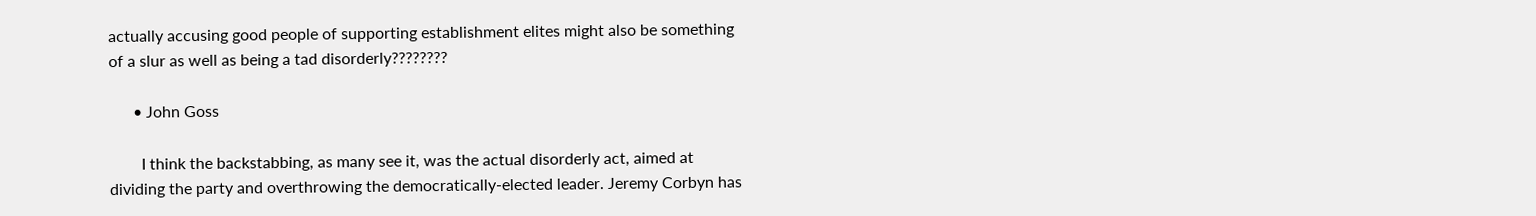actually accusing good people of supporting establishment elites might also be something of a slur as well as being a tad disorderly????????

      • John Goss

        I think the backstabbing, as many see it, was the actual disorderly act, aimed at dividing the party and overthrowing the democratically-elected leader. Jeremy Corbyn has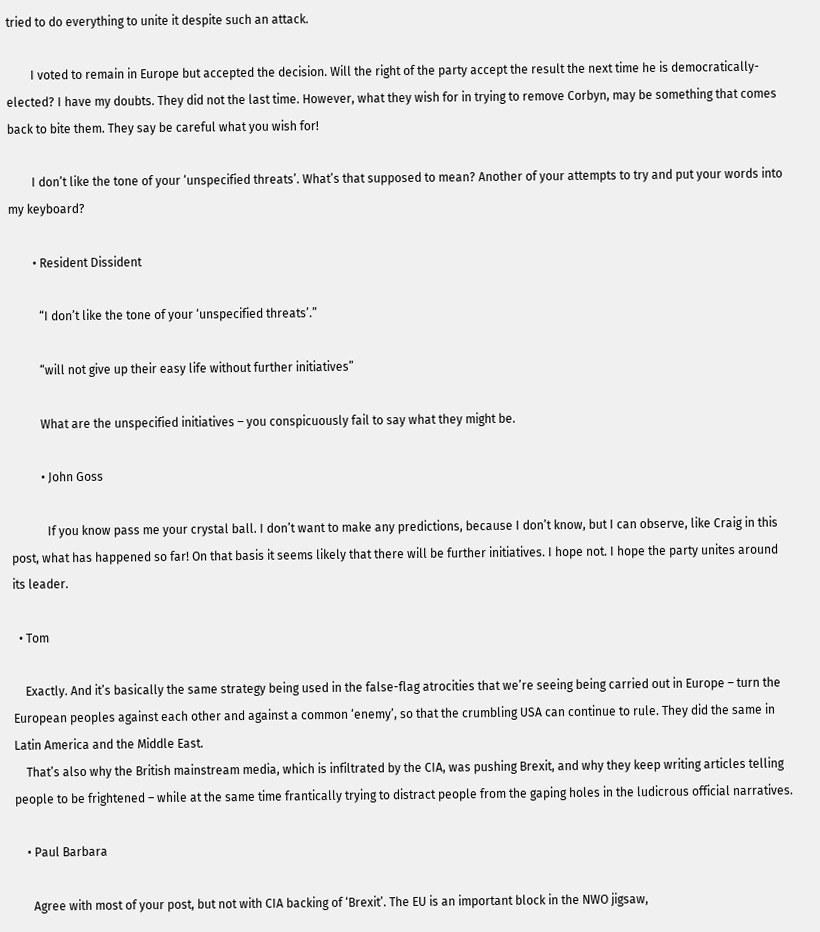tried to do everything to unite it despite such an attack.

        I voted to remain in Europe but accepted the decision. Will the right of the party accept the result the next time he is democratically-elected? I have my doubts. They did not the last time. However, what they wish for in trying to remove Corbyn, may be something that comes back to bite them. They say be careful what you wish for!

        I don’t like the tone of your ‘unspecified threats’. What’s that supposed to mean? Another of your attempts to try and put your words into my keyboard?

        • Resident Dissident

          “I don’t like the tone of your ‘unspecified threats’.”

          “will not give up their easy life without further initiatives”

          What are the unspecified initiatives – you conspicuously fail to say what they might be.

          • John Goss

            If you know pass me your crystal ball. I don’t want to make any predictions, because I don’t know, but I can observe, like Craig in this post, what has happened so far! On that basis it seems likely that there will be further initiatives. I hope not. I hope the party unites around its leader.

  • Tom

    Exactly. And it’s basically the same strategy being used in the false-flag atrocities that we’re seeing being carried out in Europe – turn the European peoples against each other and against a common ‘enemy’, so that the crumbling USA can continue to rule. They did the same in Latin America and the Middle East.
    That’s also why the British mainstream media, which is infiltrated by the CIA, was pushing Brexit, and why they keep writing articles telling people to be frightened – while at the same time frantically trying to distract people from the gaping holes in the ludicrous official narratives.

    • Paul Barbara

      Agree with most of your post, but not with CIA backing of ‘Brexit’. The EU is an important block in the NWO jigsaw,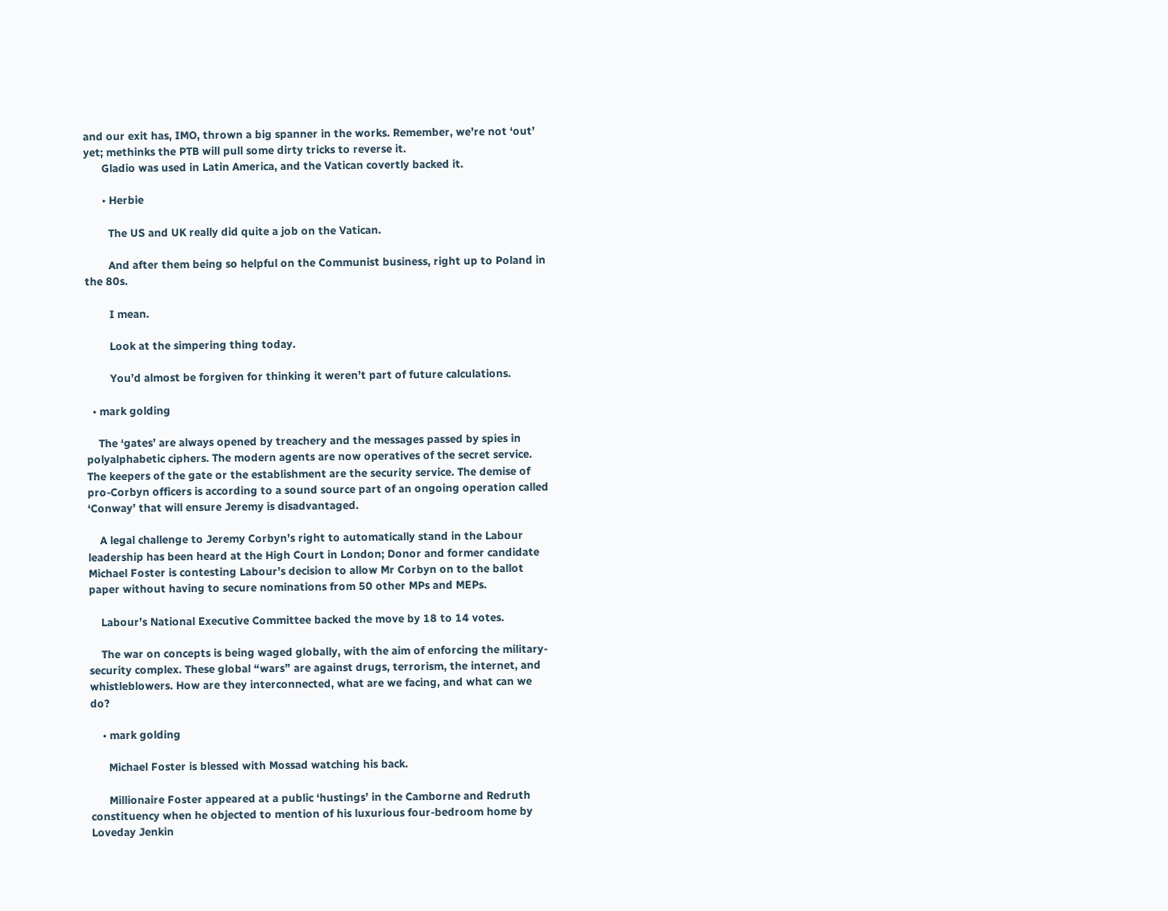and our exit has, IMO, thrown a big spanner in the works. Remember, we’re not ‘out’ yet; methinks the PTB will pull some dirty tricks to reverse it.
      Gladio was used in Latin America, and the Vatican covertly backed it.

      • Herbie

        The US and UK really did quite a job on the Vatican.

        And after them being so helpful on the Communist business, right up to Poland in the 80s.

        I mean.

        Look at the simpering thing today.

        You’d almost be forgiven for thinking it weren’t part of future calculations.

  • mark golding

    The ‘gates’ are always opened by treachery and the messages passed by spies in polyalphabetic ciphers. The modern agents are now operatives of the secret service. The keepers of the gate or the establishment are the security service. The demise of pro-Corbyn officers is according to a sound source part of an ongoing operation called ‘Conway’ that will ensure Jeremy is disadvantaged.

    A legal challenge to Jeremy Corbyn’s right to automatically stand in the Labour leadership has been heard at the High Court in London; Donor and former candidate Michael Foster is contesting Labour’s decision to allow Mr Corbyn on to the ballot paper without having to secure nominations from 50 other MPs and MEPs.

    Labour’s National Executive Committee backed the move by 18 to 14 votes.

    The war on concepts is being waged globally, with the aim of enforcing the military-security complex. These global “wars” are against drugs, terrorism, the internet, and whistleblowers. How are they interconnected, what are we facing, and what can we do?

    • mark golding

      Michael Foster is blessed with Mossad watching his back.

      Millionaire Foster appeared at a public ‘hustings’ in the Camborne and Redruth constituency when he objected to mention of his luxurious four-bedroom home by Loveday Jenkin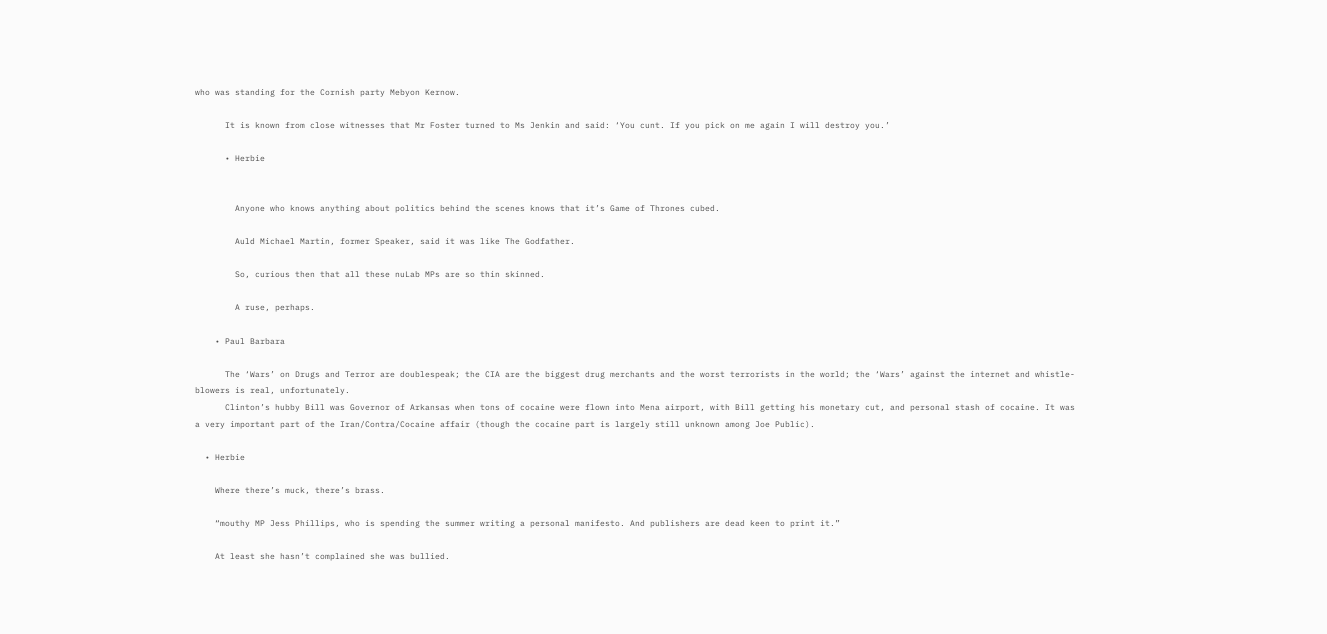who was standing for the Cornish party Mebyon Kernow.

      It is known from close witnesses that Mr Foster turned to Ms Jenkin and said: ‘You cunt. If you pick on me again I will destroy you.’

      • Herbie


        Anyone who knows anything about politics behind the scenes knows that it’s Game of Thrones cubed.

        Auld Michael Martin, former Speaker, said it was like The Godfather.

        So, curious then that all these nuLab MPs are so thin skinned.

        A ruse, perhaps.

    • Paul Barbara

      The ‘Wars’ on Drugs and Terror are doublespeak; the CIA are the biggest drug merchants and the worst terrorists in the world; the ‘Wars’ against the internet and whistle-blowers is real, unfortunately.
      Clinton’s hubby Bill was Governor of Arkansas when tons of cocaine were flown into Mena airport, with Bill getting his monetary cut, and personal stash of cocaine. It was a very important part of the Iran/Contra/Cocaine affair (though the cocaine part is largely still unknown among Joe Public).

  • Herbie

    Where there’s muck, there’s brass.

    “mouthy MP Jess Phillips, who is spending the summer writing a personal manifesto. And publishers are dead keen to print it.”

    At least she hasn’t complained she was bullied.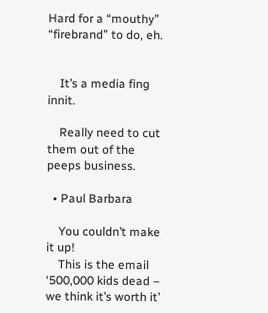Hard for a “mouthy” “firebrand” to do, eh.


    It’s a media fing innit.

    Really need to cut them out of the peeps business.

  • Paul Barbara

    You couldn’t make it up!
    This is the email ‘500,000 kids dead – we think it’s worth it’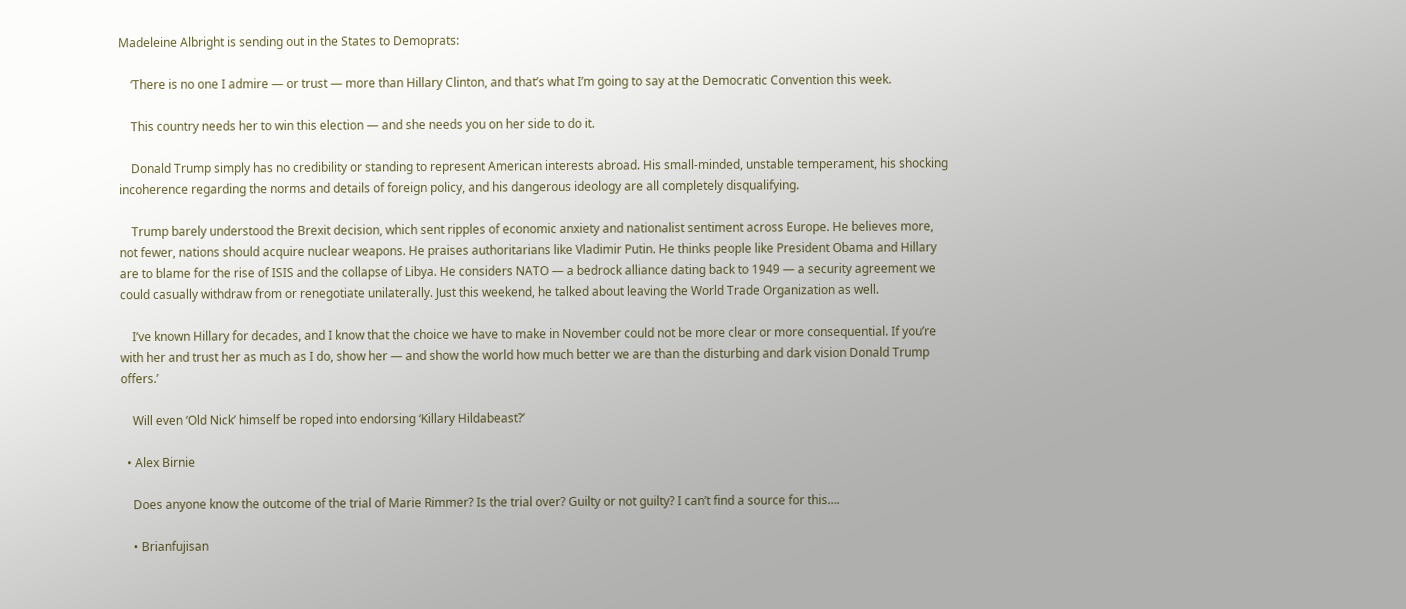Madeleine Albright is sending out in the States to Demoprats:

    ‘There is no one I admire — or trust — more than Hillary Clinton, and that’s what I’m going to say at the Democratic Convention this week.

    This country needs her to win this election — and she needs you on her side to do it.

    Donald Trump simply has no credibility or standing to represent American interests abroad. His small-minded, unstable temperament, his shocking incoherence regarding the norms and details of foreign policy, and his dangerous ideology are all completely disqualifying.

    Trump barely understood the Brexit decision, which sent ripples of economic anxiety and nationalist sentiment across Europe. He believes more, not fewer, nations should acquire nuclear weapons. He praises authoritarians like Vladimir Putin. He thinks people like President Obama and Hillary are to blame for the rise of ISIS and the collapse of Libya. He considers NATO — a bedrock alliance dating back to 1949 — a security agreement we could casually withdraw from or renegotiate unilaterally. Just this weekend, he talked about leaving the World Trade Organization as well.

    I’ve known Hillary for decades, and I know that the choice we have to make in November could not be more clear or more consequential. If you’re with her and trust her as much as I do, show her — and show the world how much better we are than the disturbing and dark vision Donald Trump offers.’

    Will even ‘Old Nick’ himself be roped into endorsing ‘Killary Hildabeast?’

  • Alex Birnie

    Does anyone know the outcome of the trial of Marie Rimmer? Is the trial over? Guilty or not guilty? I can’t find a source for this….

    • Brianfujisan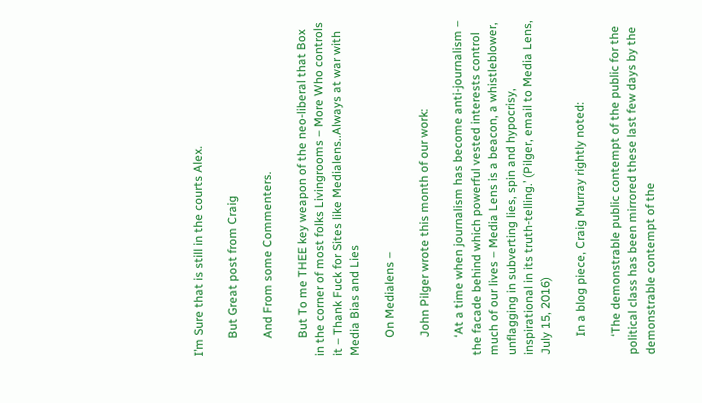I’m Sure that is still in the courts Alex.

      But Great post from Craig

      And From some Commenters.

      But To me THEE key weapon of the neo-liberal that Box in the corner of most folks Livingrooms – More Who controls it – Thank Fuck for Sites like Medialens..Always at war with Media Bias and Lies

      On Medialens –

      John Pilger wrote this month of our work:

      ‘At a time when journalism has become anti-journalism – the facade behind which powerful vested interests control much of our lives – Media Lens is a beacon, a whistleblower, unflagging in subverting lies, spin and hypocrisy, inspirational in its truth-telling.’ (Pilger, email to Media Lens, July 15, 2016)

      In a blog piece, Craig Murray rightly noted:

      ‘The demonstrable public contempt of the public for the political class has been mirrored these last few days by the demonstrable contempt of the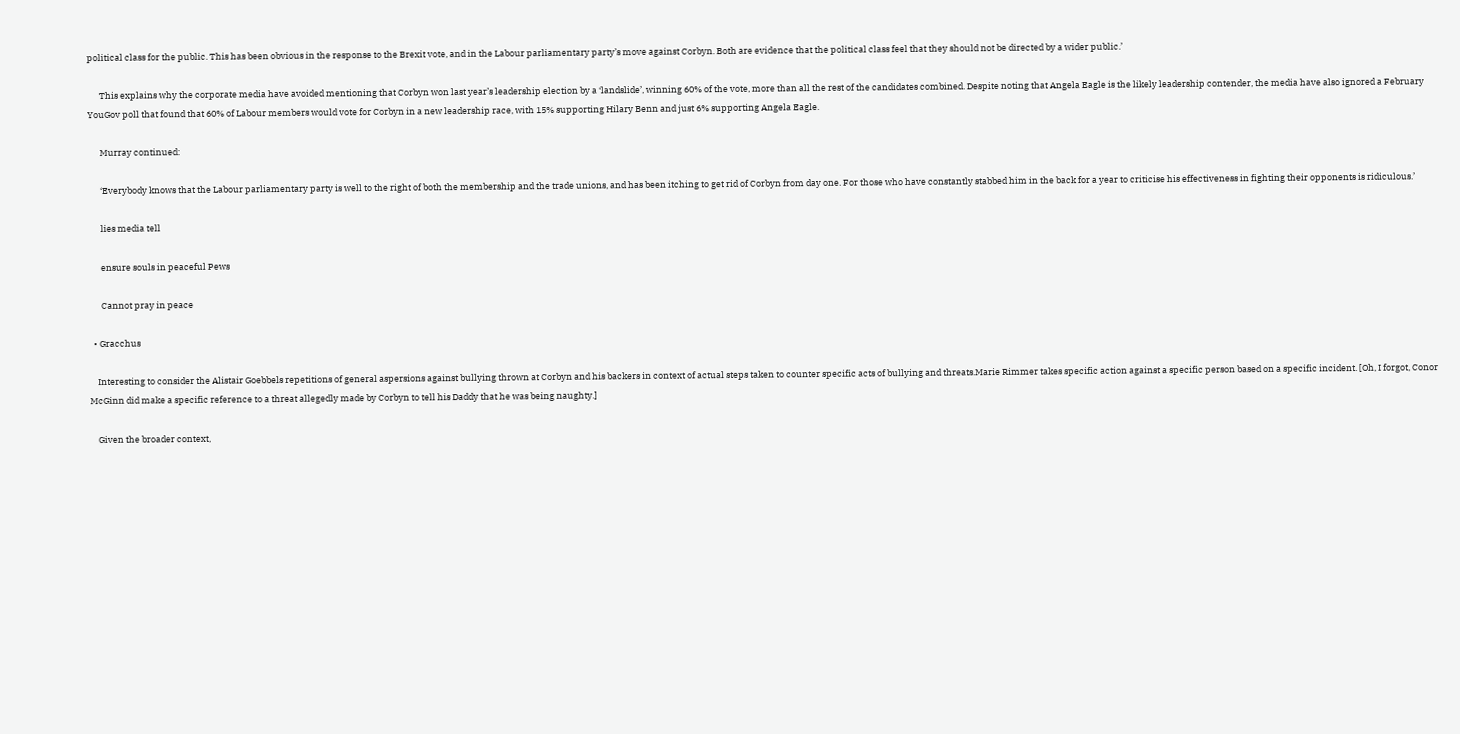political class for the public. This has been obvious in the response to the Brexit vote, and in the Labour parliamentary party’s move against Corbyn. Both are evidence that the political class feel that they should not be directed by a wider public.’

      This explains why the corporate media have avoided mentioning that Corbyn won last year’s leadership election by a ‘landslide’, winning 60% of the vote, more than all the rest of the candidates combined. Despite noting that Angela Eagle is the likely leadership contender, the media have also ignored a February YouGov poll that found that 60% of Labour members would vote for Corbyn in a new leadership race, with 15% supporting Hilary Benn and just 6% supporting Angela Eagle.

      Murray continued:

      ‘Everybody knows that the Labour parliamentary party is well to the right of both the membership and the trade unions, and has been itching to get rid of Corbyn from day one. For those who have constantly stabbed him in the back for a year to criticise his effectiveness in fighting their opponents is ridiculous.’

      lies media tell

      ensure souls in peaceful Pews

      Cannot pray in peace

  • Gracchus

    Interesting to consider the Alistair Goebbels repetitions of general aspersions against bullying thrown at Corbyn and his backers in context of actual steps taken to counter specific acts of bullying and threats.Marie Rimmer takes specific action against a specific person based on a specific incident. [Oh, I forgot, Conor McGinn did make a specific reference to a threat allegedly made by Corbyn to tell his Daddy that he was being naughty.]

    Given the broader context,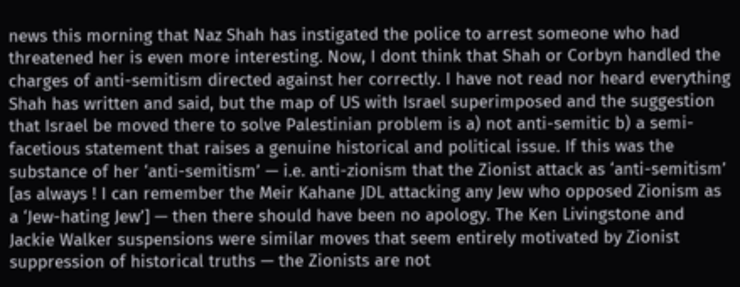news this morning that Naz Shah has instigated the police to arrest someone who had threatened her is even more interesting. Now, I dont think that Shah or Corbyn handled the charges of anti-semitism directed against her correctly. I have not read nor heard everything Shah has written and said, but the map of US with Israel superimposed and the suggestion that Israel be moved there to solve Palestinian problem is a) not anti-semitic b) a semi-facetious statement that raises a genuine historical and political issue. If this was the substance of her ‘anti-semitism’ — i.e. anti-zionism that the Zionist attack as ‘anti-semitism’ [as always ! I can remember the Meir Kahane JDL attacking any Jew who opposed Zionism as a ‘Jew-hating Jew’] — then there should have been no apology. The Ken Livingstone and Jackie Walker suspensions were similar moves that seem entirely motivated by Zionist suppression of historical truths — the Zionists are not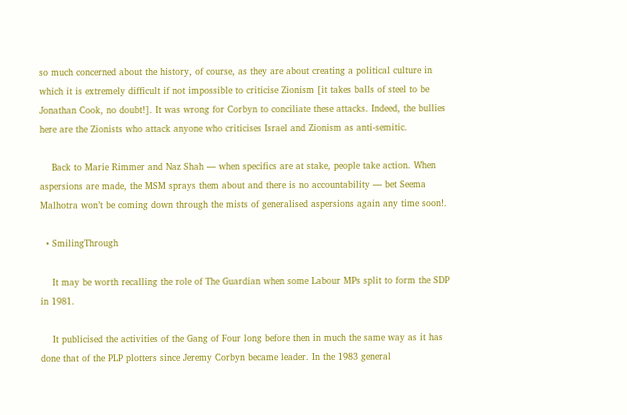so much concerned about the history, of course, as they are about creating a political culture in which it is extremely difficult if not impossible to criticise Zionism [it takes balls of steel to be Jonathan Cook, no doubt!]. It was wrong for Corbyn to conciliate these attacks. Indeed, the bullies here are the Zionists who attack anyone who criticises Israel and Zionism as anti-semitic.

    Back to Marie Rimmer and Naz Shah — when specifics are at stake, people take action. When aspersions are made, the MSM sprays them about and there is no accountability — bet Seema Malhotra won’t be coming down through the mists of generalised aspersions again any time soon!.

  • SmilingThrough

    It may be worth recalling the role of The Guardian when some Labour MPs split to form the SDP in 1981.

    It publicised the activities of the Gang of Four long before then in much the same way as it has done that of the PLP plotters since Jeremy Corbyn became leader. In the 1983 general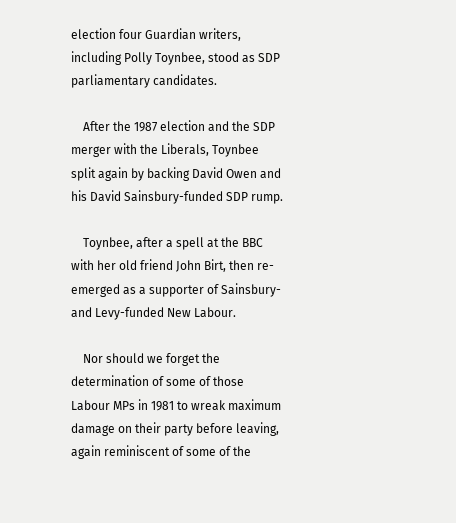election four Guardian writers, including Polly Toynbee, stood as SDP parliamentary candidates.

    After the 1987 election and the SDP merger with the Liberals, Toynbee split again by backing David Owen and his David Sainsbury-funded SDP rump.

    Toynbee, after a spell at the BBC with her old friend John Birt, then re-emerged as a supporter of Sainsbury- and Levy-funded New Labour.

    Nor should we forget the determination of some of those Labour MPs in 1981 to wreak maximum damage on their party before leaving, again reminiscent of some of the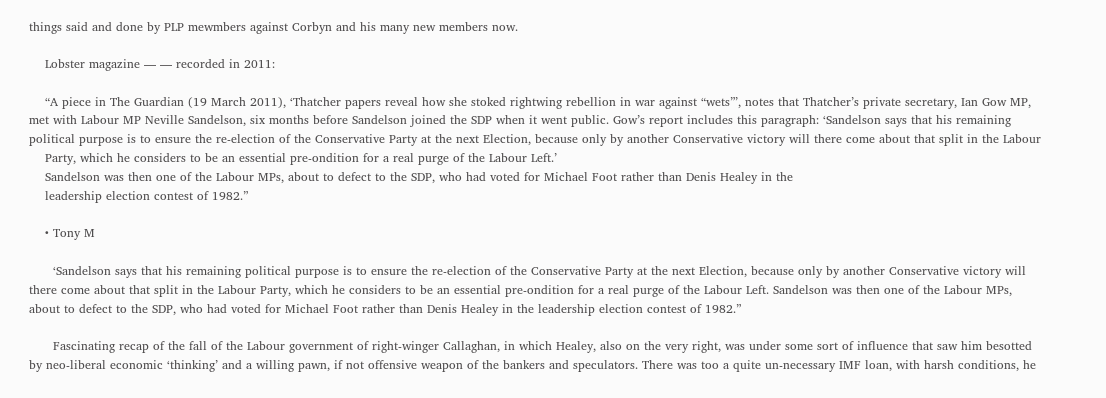things said and done by PLP mewmbers against Corbyn and his many new members now.

    Lobster magazine — — recorded in 2011:

    “A piece in The Guardian (19 March 2011), ‘Thatcher papers reveal how she stoked rightwing rebellion in war against “wets”’, notes that Thatcher’s private secretary, Ian Gow MP, met with Labour MP Neville Sandelson, six months before Sandelson joined the SDP when it went public. Gow’s report includes this paragraph: ‘Sandelson says that his remaining political purpose is to ensure the re-election of the Conservative Party at the next Election, because only by another Conservative victory will there come about that split in the Labour
    Party, which he considers to be an essential pre-ondition for a real purge of the Labour Left.’
    Sandelson was then one of the Labour MPs, about to defect to the SDP, who had voted for Michael Foot rather than Denis Healey in the
    leadership election contest of 1982.”

    • Tony M

      ‘Sandelson says that his remaining political purpose is to ensure the re-election of the Conservative Party at the next Election, because only by another Conservative victory will there come about that split in the Labour Party, which he considers to be an essential pre-ondition for a real purge of the Labour Left. Sandelson was then one of the Labour MPs, about to defect to the SDP, who had voted for Michael Foot rather than Denis Healey in the leadership election contest of 1982.”

      Fascinating recap of the fall of the Labour government of right-winger Callaghan, in which Healey, also on the very right, was under some sort of influence that saw him besotted by neo-liberal economic ‘thinking’ and a willing pawn, if not offensive weapon of the bankers and speculators. There was too a quite un-necessary IMF loan, with harsh conditions, he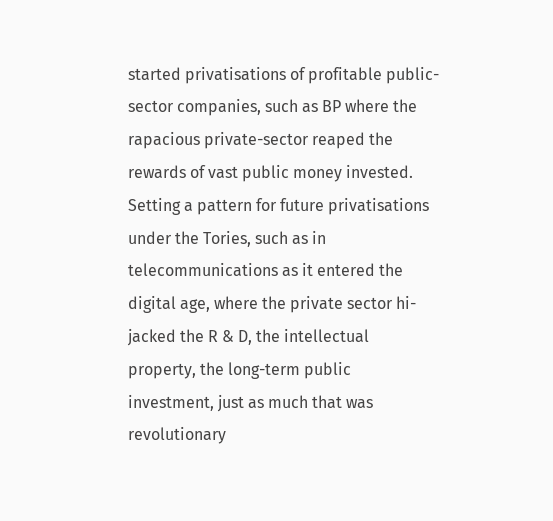started privatisations of profitable public-sector companies, such as BP where the rapacious private-sector reaped the rewards of vast public money invested. Setting a pattern for future privatisations under the Tories, such as in telecommunications as it entered the digital age, where the private sector hi-jacked the R & D, the intellectual property, the long-term public investment, just as much that was revolutionary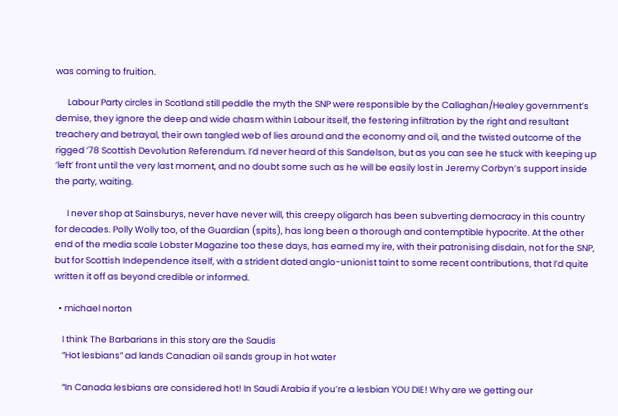was coming to fruition.

      Labour Party circles in Scotland still peddle the myth the SNP were responsible by the Callaghan/Healey government’s demise, they ignore the deep and wide chasm within Labour itself, the festering infiltration by the right and resultant treachery and betrayal, their own tangled web of lies around and the economy and oil, and the twisted outcome of the rigged ’78 Scottish Devolution Referendum. I’d never heard of this Sandelson, but as you can see he stuck with keeping up ‘left’ front until the very last moment, and no doubt some such as he will be easily lost in Jeremy Corbyn’s support inside the party, waiting.

      I never shop at Sainsburys, never have never will, this creepy oligarch has been subverting democracy in this country for decades. Polly Wolly too, of the Guardian (spits), has long been a thorough and contemptible hypocrite. At the other end of the media scale Lobster Magazine too these days, has earned my ire, with their patronising disdain, not for the SNP, but for Scottish Independence itself, with a strident dated anglo-unionist taint to some recent contributions, that I’d quite written it off as beyond credible or informed.

  • michael norton

    I think The Barbarians in this story are the Saudis
    “Hot lesbians” ad lands Canadian oil sands group in hot water

    “In Canada lesbians are considered hot! In Saudi Arabia if you’re a lesbian YOU DIE! Why are we getting our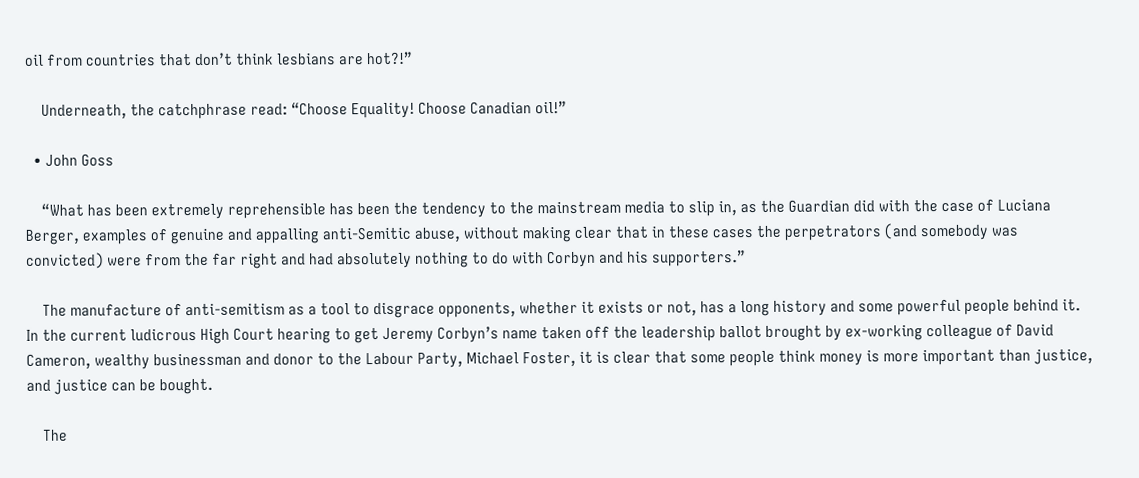oil from countries that don’t think lesbians are hot?!”

    Underneath, the catchphrase read: “Choose Equality! Choose Canadian oil!”

  • John Goss

    “What has been extremely reprehensible has been the tendency to the mainstream media to slip in, as the Guardian did with the case of Luciana Berger, examples of genuine and appalling anti-Semitic abuse, without making clear that in these cases the perpetrators (and somebody was convicted) were from the far right and had absolutely nothing to do with Corbyn and his supporters.”

    The manufacture of anti-semitism as a tool to disgrace opponents, whether it exists or not, has a long history and some powerful people behind it. In the current ludicrous High Court hearing to get Jeremy Corbyn’s name taken off the leadership ballot brought by ex-working colleague of David Cameron, wealthy businessman and donor to the Labour Party, Michael Foster, it is clear that some people think money is more important than justice, and justice can be bought.

    The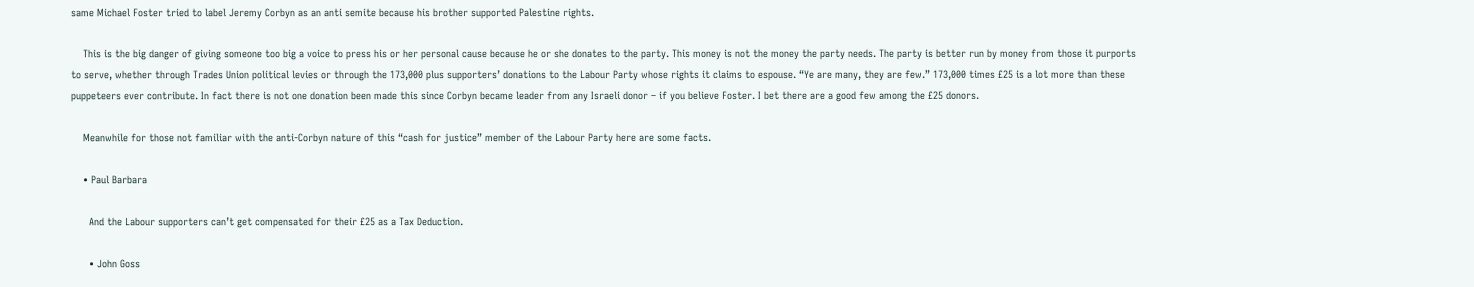same Michael Foster tried to label Jeremy Corbyn as an anti semite because his brother supported Palestine rights.

    This is the big danger of giving someone too big a voice to press his or her personal cause because he or she donates to the party. This money is not the money the party needs. The party is better run by money from those it purports to serve, whether through Trades Union political levies or through the 173,000 plus supporters’ donations to the Labour Party whose rights it claims to espouse. “Ye are many, they are few.” 173,000 times £25 is a lot more than these puppeteers ever contribute. In fact there is not one donation been made this since Corbyn became leader from any Israeli donor – if you believe Foster. I bet there are a good few among the £25 donors.

    Meanwhile for those not familiar with the anti-Corbyn nature of this “cash for justice” member of the Labour Party here are some facts.

    • Paul Barbara

      And the Labour supporters can’t get compensated for their £25 as a Tax Deduction.

      • John Goss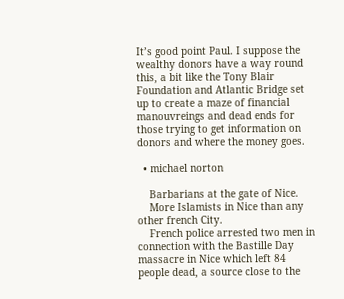It’s good point Paul. I suppose the wealthy donors have a way round this, a bit like the Tony Blair Foundation and Atlantic Bridge set up to create a maze of financial manouvreings and dead ends for those trying to get information on donors and where the money goes.

  • michael norton

    Barbarians at the gate of Nice.
    More Islamists in Nice than any other french City.
    French police arrested two men in connection with the Bastille Day massacre in Nice which left 84 people dead, a source close to the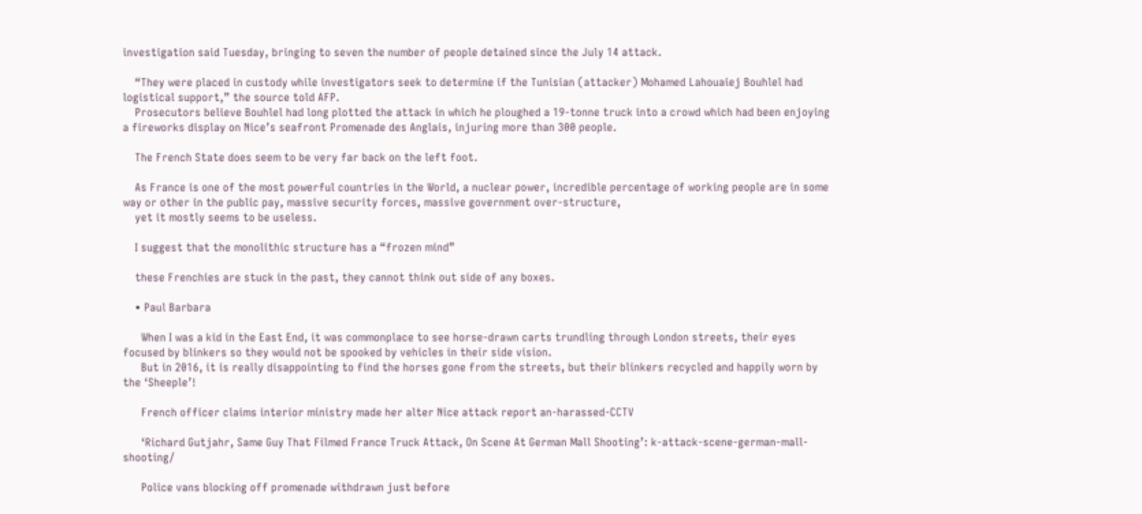investigation said Tuesday, bringing to seven the number of people detained since the July 14 attack.

    “They were placed in custody while investigators seek to determine if the Tunisian (attacker) Mohamed Lahouaiej Bouhlel had logistical support,” the source told AFP.
    Prosecutors believe Bouhlel had long plotted the attack in which he ploughed a 19-tonne truck into a crowd which had been enjoying a fireworks display on Nice’s seafront Promenade des Anglais, injuring more than 300 people.

    The French State does seem to be very far back on the left foot.

    As France is one of the most powerful countries in the World, a nuclear power, incredible percentage of working people are in some way or other in the public pay, massive security forces, massive government over-structure,
    yet it mostly seems to be useless.

    I suggest that the monolithic structure has a “frozen mind”

    these Frenchies are stuck in the past, they cannot think out side of any boxes.

    • Paul Barbara

      When I was a kid in the East End, it was commonplace to see horse-drawn carts trundling through London streets, their eyes focused by blinkers so they would not be spooked by vehicles in their side vision.
      But in 2016, it is really disappointing to find the horses gone from the streets, but their blinkers recycled and happily worn by the ‘Sheeple’!

      French officer claims interior ministry made her alter Nice attack report an-harassed-CCTV

      ‘Richard Gutjahr, Same Guy That Filmed France Truck Attack, On Scene At German Mall Shooting’: k-attack-scene-german-mall-shooting/

      Police vans blocking off promenade withdrawn just before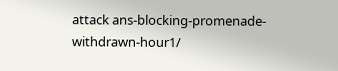attack ans-blocking-promenade-withdrawn-hour1/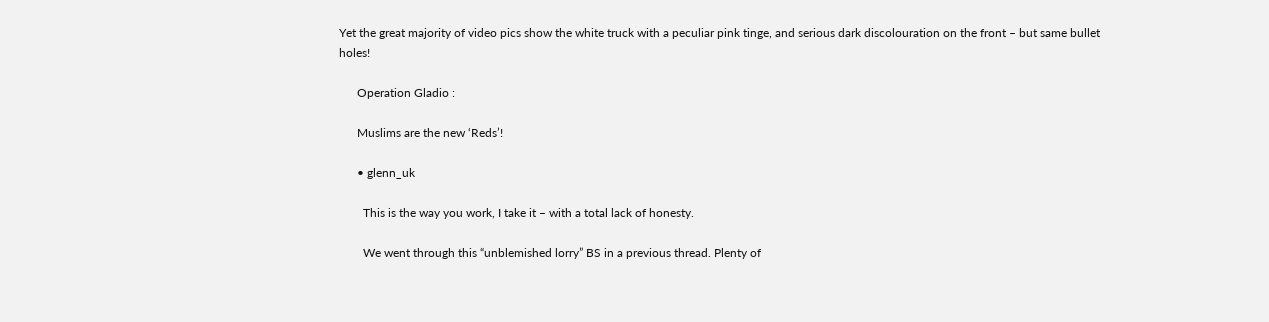Yet the great majority of video pics show the white truck with a peculiar pink tinge, and serious dark discolouration on the front – but same bullet holes!

      Operation Gladio :

      Muslims are the new ‘Reds’!

      • glenn_uk

        This is the way you work, I take it – with a total lack of honesty.

        We went through this “unblemished lorry” BS in a previous thread. Plenty of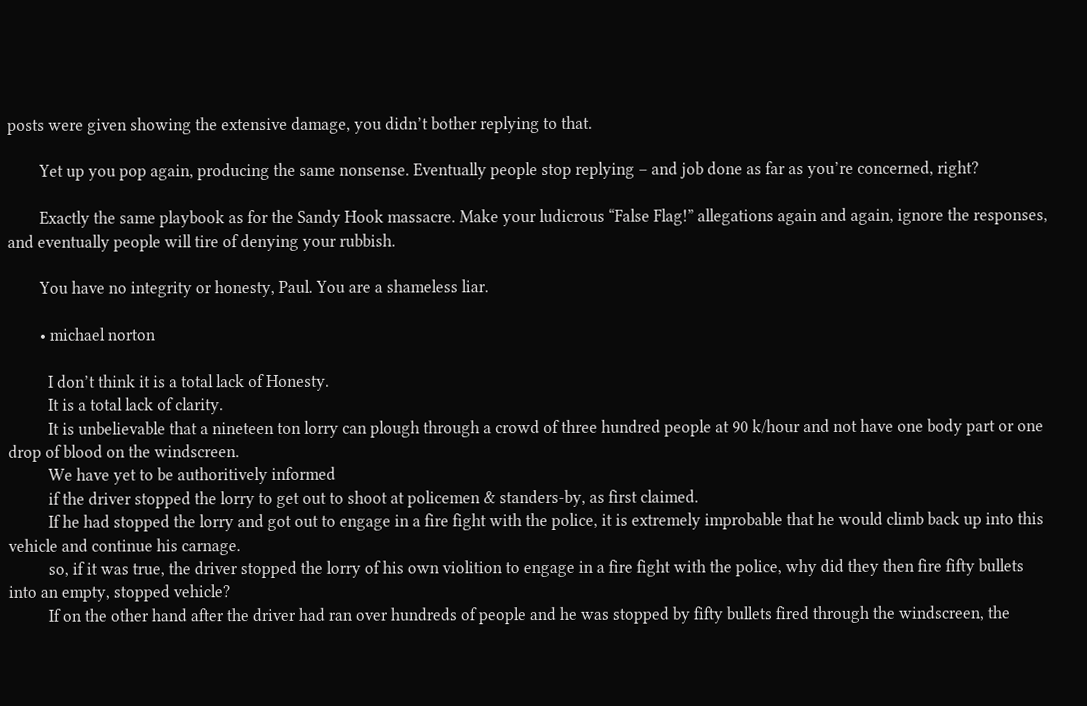posts were given showing the extensive damage, you didn’t bother replying to that.

        Yet up you pop again, producing the same nonsense. Eventually people stop replying – and job done as far as you’re concerned, right?

        Exactly the same playbook as for the Sandy Hook massacre. Make your ludicrous “False Flag!” allegations again and again, ignore the responses, and eventually people will tire of denying your rubbish.

        You have no integrity or honesty, Paul. You are a shameless liar.

        • michael norton

          I don’t think it is a total lack of Honesty.
          It is a total lack of clarity.
          It is unbelievable that a nineteen ton lorry can plough through a crowd of three hundred people at 90 k/hour and not have one body part or one drop of blood on the windscreen.
          We have yet to be authoritively informed
          if the driver stopped the lorry to get out to shoot at policemen & standers-by, as first claimed.
          If he had stopped the lorry and got out to engage in a fire fight with the police, it is extremely improbable that he would climb back up into this vehicle and continue his carnage.
          so, if it was true, the driver stopped the lorry of his own violition to engage in a fire fight with the police, why did they then fire fifty bullets into an empty, stopped vehicle?
          If on the other hand after the driver had ran over hundreds of people and he was stopped by fifty bullets fired through the windscreen, the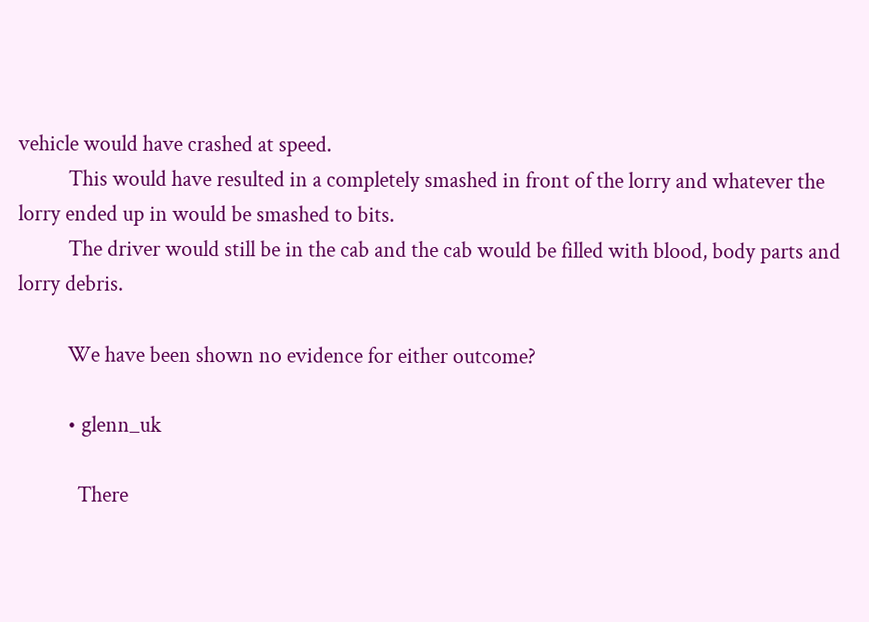vehicle would have crashed at speed.
          This would have resulted in a completely smashed in front of the lorry and whatever the lorry ended up in would be smashed to bits.
          The driver would still be in the cab and the cab would be filled with blood, body parts and lorry debris.

          We have been shown no evidence for either outcome?

          • glenn_uk

            There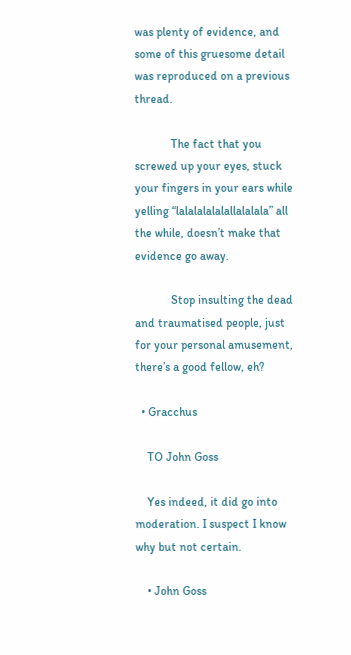was plenty of evidence, and some of this gruesome detail was reproduced on a previous thread.

            The fact that you screwed up your eyes, stuck your fingers in your ears while yelling “lalalalalalallalalala” all the while, doesn’t make that evidence go away.

            Stop insulting the dead and traumatised people, just for your personal amusement, there’s a good fellow, eh?

  • Gracchus

    TO John Goss

    Yes indeed, it did go into moderation. I suspect I know why but not certain.

    • John Goss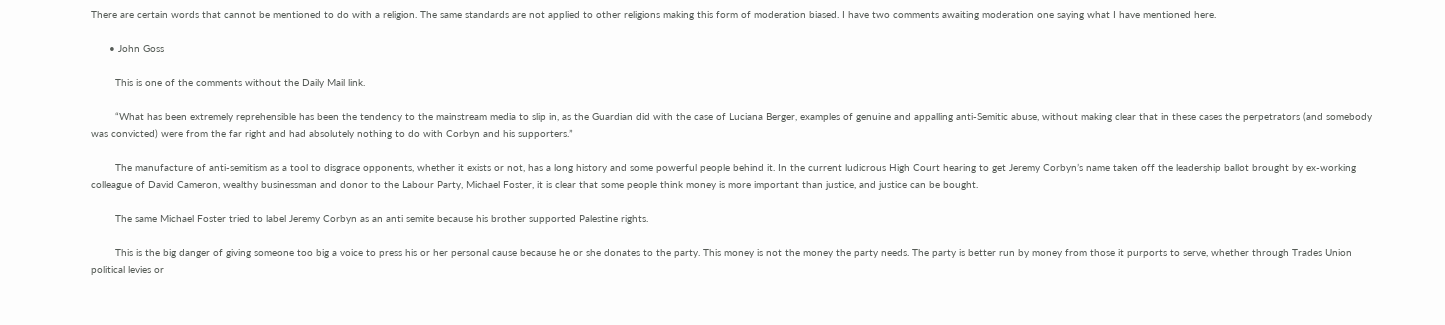There are certain words that cannot be mentioned to do with a religion. The same standards are not applied to other religions making this form of moderation biased. I have two comments awaiting moderation one saying what I have mentioned here.

      • John Goss

        This is one of the comments without the Daily Mail link.

        “What has been extremely reprehensible has been the tendency to the mainstream media to slip in, as the Guardian did with the case of Luciana Berger, examples of genuine and appalling anti-Semitic abuse, without making clear that in these cases the perpetrators (and somebody was convicted) were from the far right and had absolutely nothing to do with Corbyn and his supporters.”

        The manufacture of anti-semitism as a tool to disgrace opponents, whether it exists or not, has a long history and some powerful people behind it. In the current ludicrous High Court hearing to get Jeremy Corbyn’s name taken off the leadership ballot brought by ex-working colleague of David Cameron, wealthy businessman and donor to the Labour Party, Michael Foster, it is clear that some people think money is more important than justice, and justice can be bought.

        The same Michael Foster tried to label Jeremy Corbyn as an anti semite because his brother supported Palestine rights.

        This is the big danger of giving someone too big a voice to press his or her personal cause because he or she donates to the party. This money is not the money the party needs. The party is better run by money from those it purports to serve, whether through Trades Union political levies or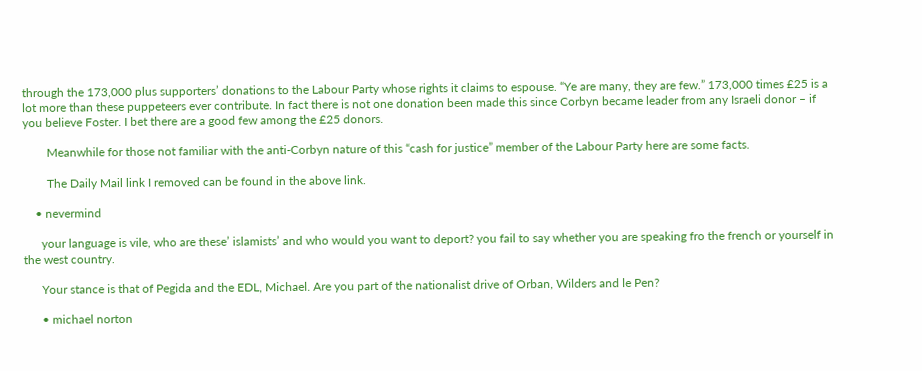through the 173,000 plus supporters’ donations to the Labour Party whose rights it claims to espouse. “Ye are many, they are few.” 173,000 times £25 is a lot more than these puppeteers ever contribute. In fact there is not one donation been made this since Corbyn became leader from any Israeli donor – if you believe Foster. I bet there are a good few among the £25 donors.

        Meanwhile for those not familiar with the anti-Corbyn nature of this “cash for justice” member of the Labour Party here are some facts.

        The Daily Mail link I removed can be found in the above link.

    • nevermind

      your language is vile, who are these’ islamists’ and who would you want to deport? you fail to say whether you are speaking fro the french or yourself in the west country.

      Your stance is that of Pegida and the EDL, Michael. Are you part of the nationalist drive of Orban, Wilders and le Pen?

      • michael norton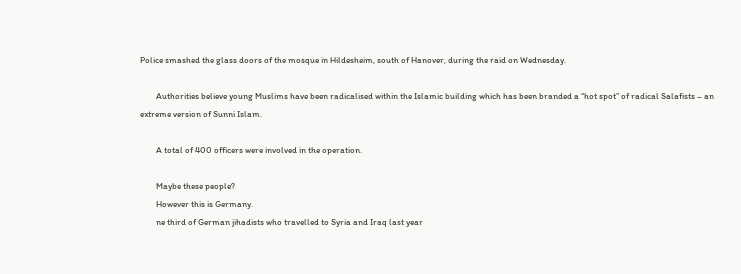Police smashed the glass doors of the mosque in Hildesheim, south of Hanover, during the raid on Wednesday.

        Authorities believe young Muslims have been radicalised within the Islamic building which has been branded a “hot spot” of radical Salafists – an extreme version of Sunni Islam.

        A total of 400 officers were involved in the operation.

        Maybe these people?
        However this is Germany.
        ne third of German jihadists who travelled to Syria and Iraq last year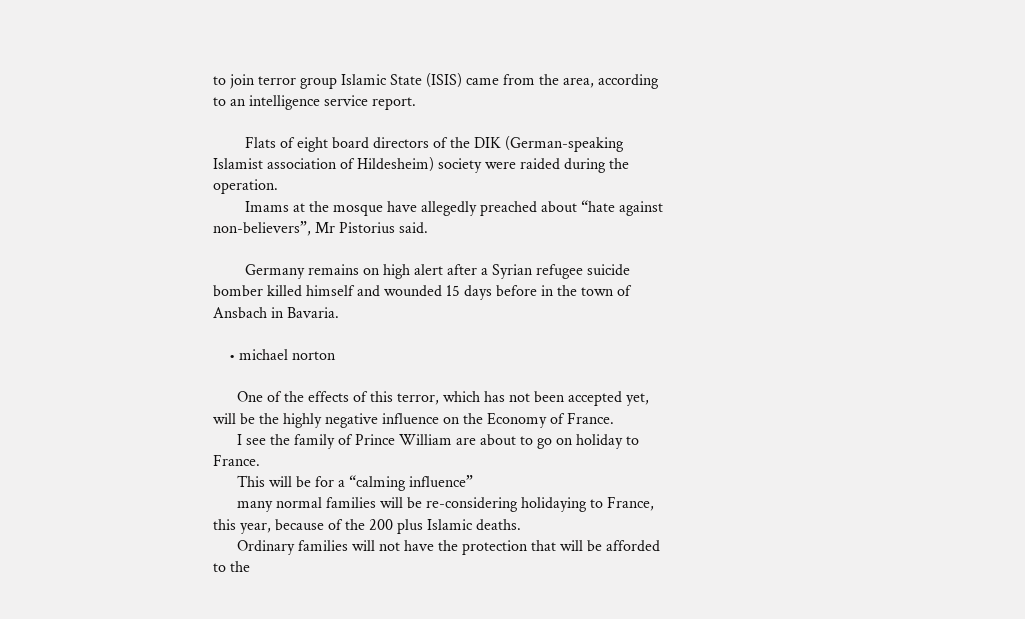to join terror group Islamic State (ISIS) came from the area, according to an intelligence service report.

        Flats of eight board directors of the DIK (German-speaking Islamist association of Hildesheim) society were raided during the operation.
        Imams at the mosque have allegedly preached about “hate against non-believers”, Mr Pistorius said.

        Germany remains on high alert after a Syrian refugee suicide bomber killed himself and wounded 15 days before in the town of Ansbach in Bavaria.

    • michael norton

      One of the effects of this terror, which has not been accepted yet, will be the highly negative influence on the Economy of France.
      I see the family of Prince William are about to go on holiday to France.
      This will be for a “calming influence”
      many normal families will be re-considering holidaying to France, this year, because of the 200 plus Islamic deaths.
      Ordinary families will not have the protection that will be afforded to the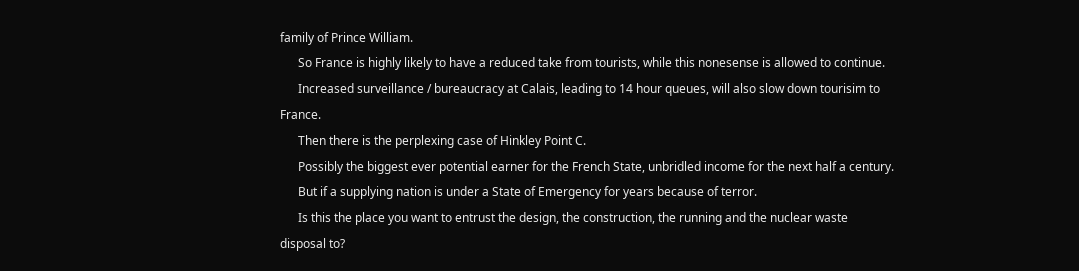family of Prince William.
      So France is highly likely to have a reduced take from tourists, while this nonesense is allowed to continue.
      Increased surveillance / bureaucracy at Calais, leading to 14 hour queues, will also slow down tourisim to France.
      Then there is the perplexing case of Hinkley Point C.
      Possibly the biggest ever potential earner for the French State, unbridled income for the next half a century.
      But if a supplying nation is under a State of Emergency for years because of terror.
      Is this the place you want to entrust the design, the construction, the running and the nuclear waste disposal to?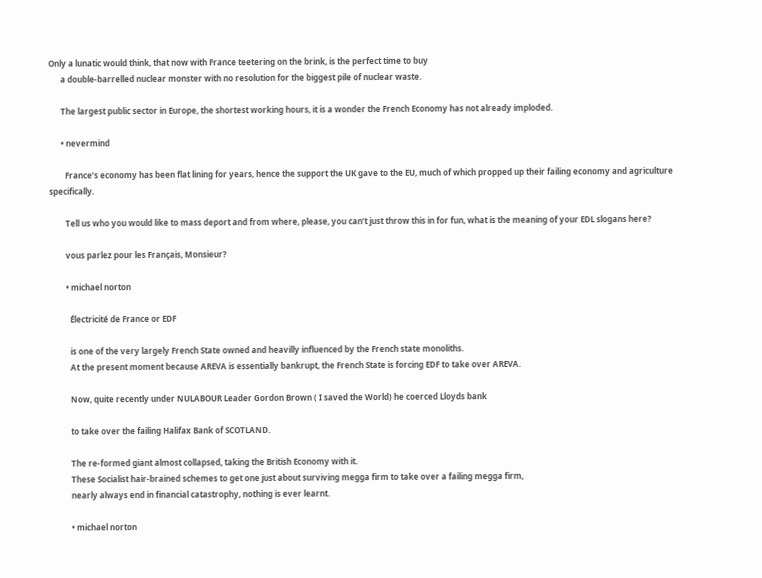Only a lunatic would think, that now with France teetering on the brink, is the perfect time to buy
      a double-barrelled nuclear monster with no resolution for the biggest pile of nuclear waste.

      The largest public sector in Europe, the shortest working hours, it is a wonder the French Economy has not already imploded.

      • nevermind

        France’s economy has been flat lining for years, hence the support the UK gave to the EU, much of which propped up their failing economy and agriculture specifically.

        Tell us who you would like to mass deport and from where, please, you can’t just throw this in for fun, what is the meaning of your EDL slogans here?

        vous parlez pour les Français, Monsieur?

        • michael norton

          Électricité de France or EDF

          is one of the very largely French State owned and heavilly influenced by the French state monoliths.
          At the present moment because AREVA is essentially bankrupt, the French State is forcing EDF to take over AREVA.

          Now, quite recently under NULABOUR Leader Gordon Brown ( I saved the World) he coerced Lloyds bank

          to take over the failing Halifax Bank of SCOTLAND.

          The re-formed giant almost collapsed, taking the British Economy with it.
          These Socialist hair-brained schemes to get one just about surviving megga firm to take over a failing megga firm,
          nearly always end in financial catastrophy, nothing is ever learnt.

          • michael norton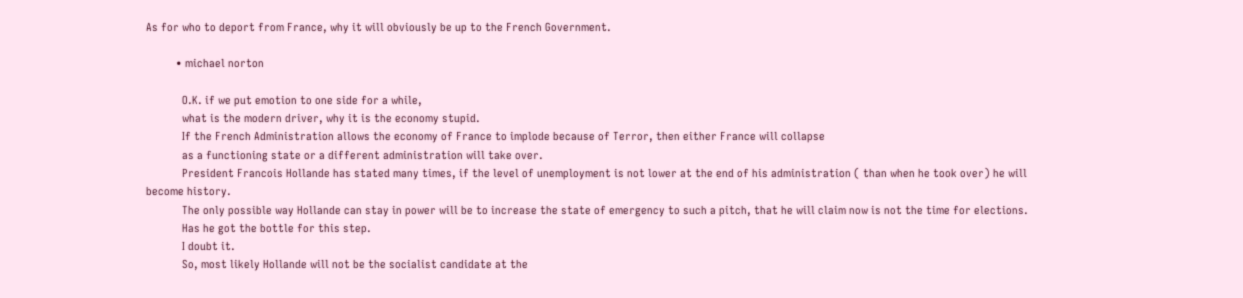As for who to deport from France, why it will obviously be up to the French Government.

          • michael norton

            O.K. if we put emotion to one side for a while,
            what is the modern driver, why it is the economy stupid.
            If the French Administration allows the economy of France to implode because of Terror, then either France will collapse
            as a functioning state or a different administration will take over.
            President Francois Hollande has stated many times, if the level of unemployment is not lower at the end of his administration ( than when he took over) he will become history.
            The only possible way Hollande can stay in power will be to increase the state of emergency to such a pitch, that he will claim now is not the time for elections.
            Has he got the bottle for this step.
            I doubt it.
            So, most likely Hollande will not be the socialist candidate at the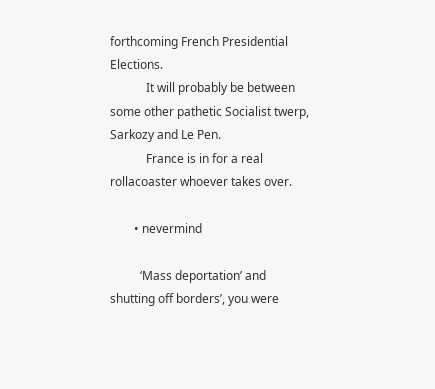forthcoming French Presidential Elections.
            It will probably be between some other pathetic Socialist twerp, Sarkozy and Le Pen.
            France is in for a real rollacoaster whoever takes over.

        • nevermind

          ‘Mass deportation’ and shutting off borders’, you were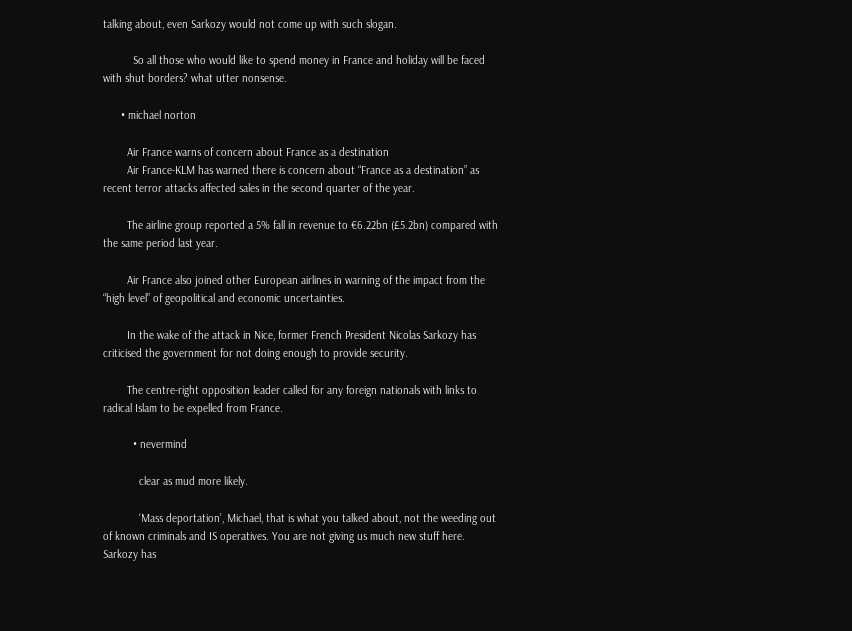talking about, even Sarkozy would not come up with such slogan.

          So all those who would like to spend money in France and holiday will be faced with shut borders? what utter nonsense.

      • michael norton

        Air France warns of concern about France as a destination
        Air France-KLM has warned there is concern about “France as a destination” as recent terror attacks affected sales in the second quarter of the year.

        The airline group reported a 5% fall in revenue to €6.22bn (£5.2bn) compared with the same period last year.

        Air France also joined other European airlines in warning of the impact from the “high level” of geopolitical and economic uncertainties.

        In the wake of the attack in Nice, former French President Nicolas Sarkozy has criticised the government for not doing enough to provide security.

        The centre-right opposition leader called for any foreign nationals with links to radical Islam to be expelled from France.

          • nevermind

            clear as mud more likely.

            ‘Mass deportation’, Michael, that is what you talked about, not the weeding out of known criminals and IS operatives. You are not giving us much new stuff here. Sarkozy has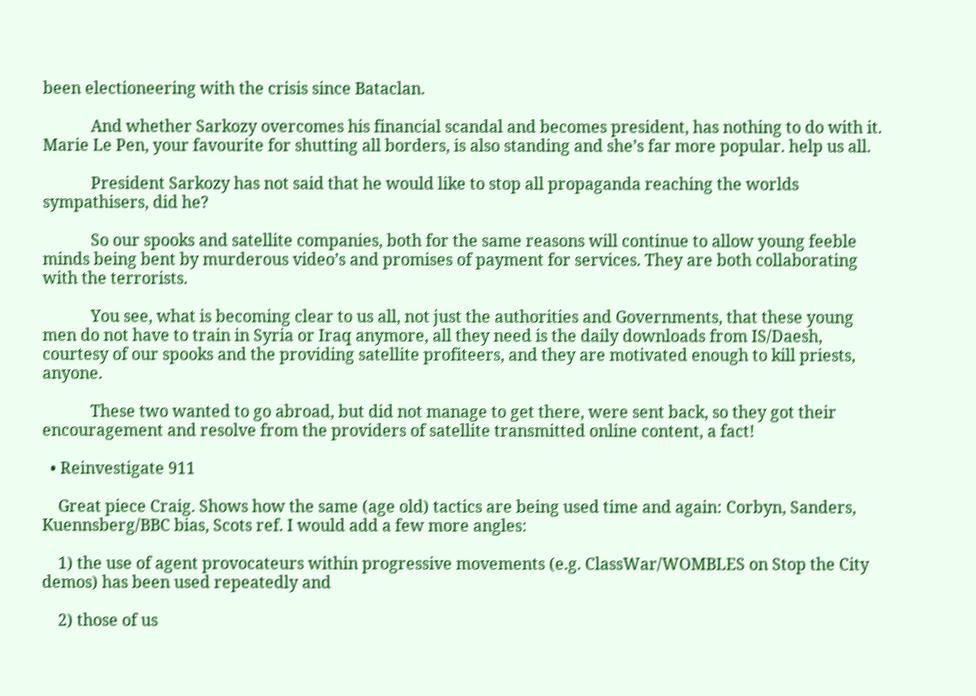been electioneering with the crisis since Bataclan.

            And whether Sarkozy overcomes his financial scandal and becomes president, has nothing to do with it. Marie Le Pen, your favourite for shutting all borders, is also standing and she’s far more popular. help us all.

            President Sarkozy has not said that he would like to stop all propaganda reaching the worlds sympathisers, did he?

            So our spooks and satellite companies, both for the same reasons will continue to allow young feeble minds being bent by murderous video’s and promises of payment for services. They are both collaborating with the terrorists.

            You see, what is becoming clear to us all, not just the authorities and Governments, that these young men do not have to train in Syria or Iraq anymore, all they need is the daily downloads from IS/Daesh, courtesy of our spooks and the providing satellite profiteers, and they are motivated enough to kill priests, anyone.

            These two wanted to go abroad, but did not manage to get there, were sent back, so they got their encouragement and resolve from the providers of satellite transmitted online content, a fact!

  • Reinvestigate 911

    Great piece Craig. Shows how the same (age old) tactics are being used time and again: Corbyn, Sanders, Kuennsberg/BBC bias, Scots ref. I would add a few more angles:

    1) the use of agent provocateurs within progressive movements (e.g. ClassWar/WOMBLES on Stop the City demos) has been used repeatedly and

    2) those of us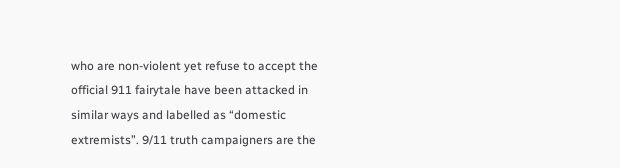who are non-violent yet refuse to accept the official 911 fairytale have been attacked in similar ways and labelled as “domestic extremists”. 9/11 truth campaigners are the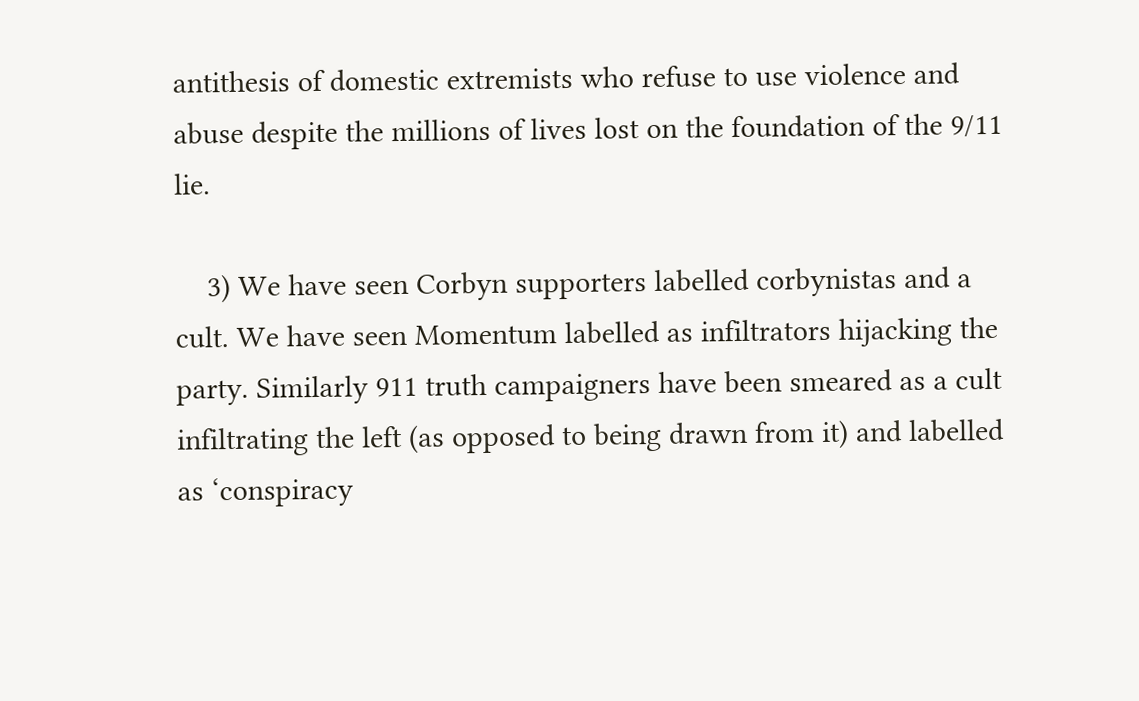antithesis of domestic extremists who refuse to use violence and abuse despite the millions of lives lost on the foundation of the 9/11 lie.

    3) We have seen Corbyn supporters labelled corbynistas and a cult. We have seen Momentum labelled as infiltrators hijacking the party. Similarly 911 truth campaigners have been smeared as a cult infiltrating the left (as opposed to being drawn from it) and labelled as ‘conspiracy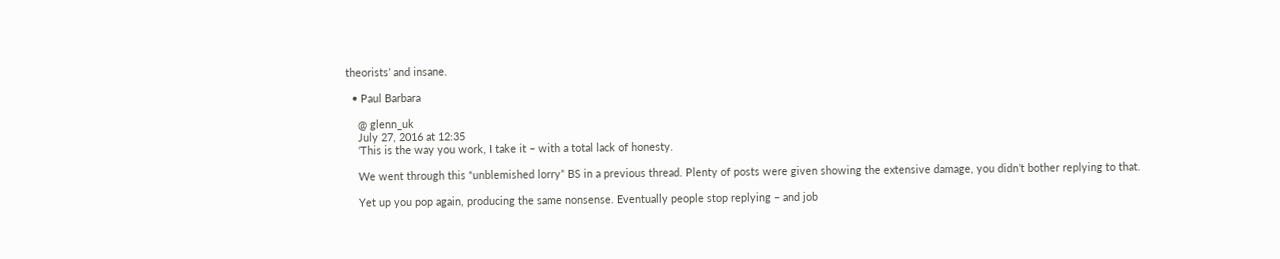theorists’ and insane.

  • Paul Barbara

    @ glenn_uk
    July 27, 2016 at 12:35
    ‘This is the way you work, I take it – with a total lack of honesty.

    We went through this “unblemished lorry” BS in a previous thread. Plenty of posts were given showing the extensive damage, you didn’t bother replying to that.

    Yet up you pop again, producing the same nonsense. Eventually people stop replying – and job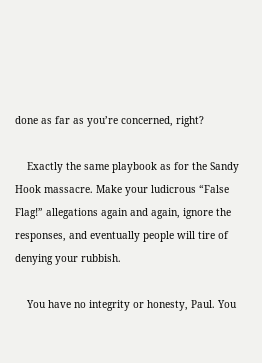done as far as you’re concerned, right?

    Exactly the same playbook as for the Sandy Hook massacre. Make your ludicrous “False Flag!” allegations again and again, ignore the responses, and eventually people will tire of denying your rubbish.

    You have no integrity or honesty, Paul. You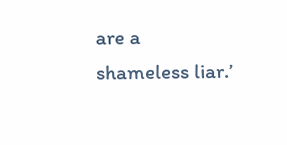are a shameless liar.’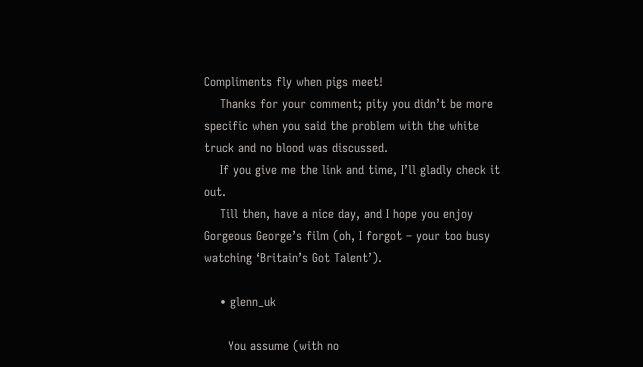Compliments fly when pigs meet!
    Thanks for your comment; pity you didn’t be more specific when you said the problem with the white truck and no blood was discussed.
    If you give me the link and time, I’ll gladly check it out.
    Till then, have a nice day, and I hope you enjoy Gorgeous George’s film (oh, I forgot – your too busy watching ‘Britain’s Got Talent’).

    • glenn_uk

      You assume (with no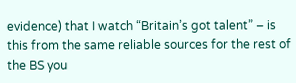evidence) that I watch “Britain’s got talent” – is this from the same reliable sources for the rest of the BS you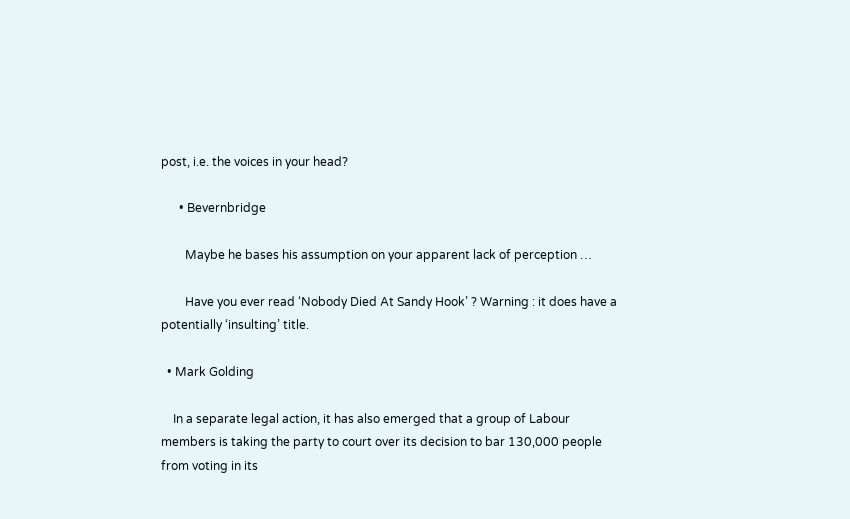post, i.e. the voices in your head?

      • Bevernbridge

        Maybe he bases his assumption on your apparent lack of perception …

        Have you ever read ‘Nobody Died At Sandy Hook’ ? Warning : it does have a potentially ‘insulting’ title.

  • Mark Golding

    In a separate legal action, it has also emerged that a group of Labour members is taking the party to court over its decision to bar 130,000 people from voting in its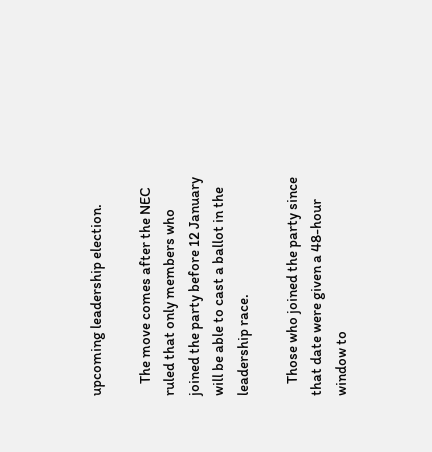upcoming leadership election.

    The move comes after the NEC ruled that only members who joined the party before 12 January will be able to cast a ballot in the leadership race.

    Those who joined the party since that date were given a 48-hour window to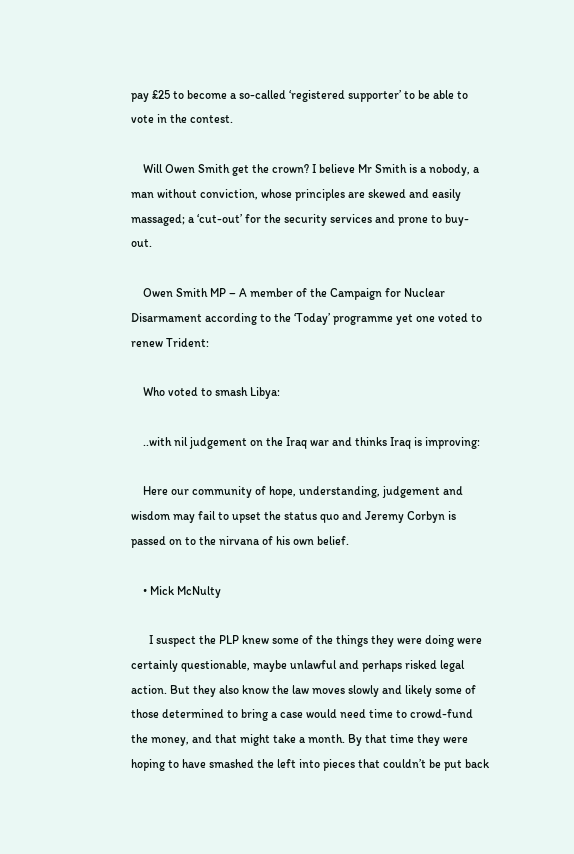pay £25 to become a so-called ‘registered supporter’ to be able to vote in the contest.

    Will Owen Smith get the crown? I believe Mr Smith is a nobody, a man without conviction, whose principles are skewed and easily massaged; a ‘cut-out’ for the security services and prone to buy-out.

    Owen Smith MP – A member of the Campaign for Nuclear Disarmament according to the ‘Today’ programme yet one voted to renew Trident:

    Who voted to smash Libya:

    ..with nil judgement on the Iraq war and thinks Iraq is improving:

    Here our community of hope, understanding, judgement and wisdom may fail to upset the status quo and Jeremy Corbyn is passed on to the nirvana of his own belief.

    • Mick McNulty

      I suspect the PLP knew some of the things they were doing were certainly questionable, maybe unlawful and perhaps risked legal action. But they also know the law moves slowly and likely some of those determined to bring a case would need time to crowd-fund the money, and that might take a month. By that time they were hoping to have smashed the left into pieces that couldn’t be put back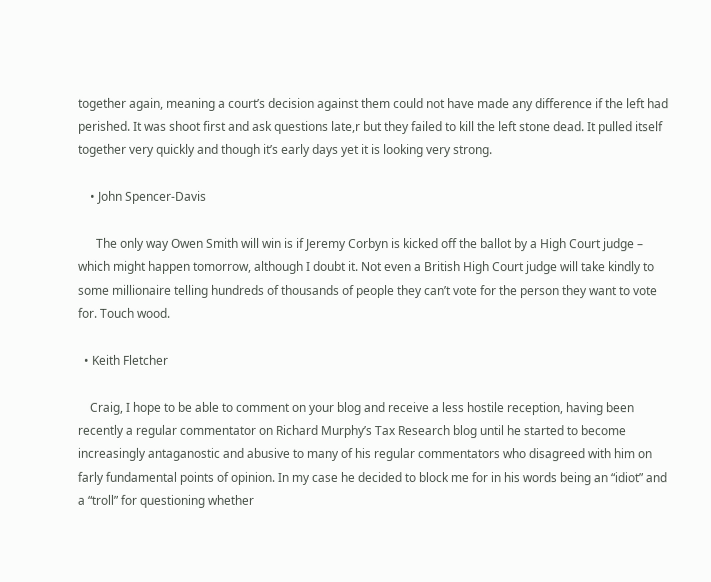together again, meaning a court’s decision against them could not have made any difference if the left had perished. It was shoot first and ask questions late,r but they failed to kill the left stone dead. It pulled itself together very quickly and though it’s early days yet it is looking very strong.

    • John Spencer-Davis

      The only way Owen Smith will win is if Jeremy Corbyn is kicked off the ballot by a High Court judge – which might happen tomorrow, although I doubt it. Not even a British High Court judge will take kindly to some millionaire telling hundreds of thousands of people they can’t vote for the person they want to vote for. Touch wood.

  • Keith Fletcher

    Craig, I hope to be able to comment on your blog and receive a less hostile reception, having been recently a regular commentator on Richard Murphy’s Tax Research blog until he started to become increasingly antaganostic and abusive to many of his regular commentators who disagreed with him on farly fundamental points of opinion. In my case he decided to block me for in his words being an “idiot” and a “troll” for questioning whether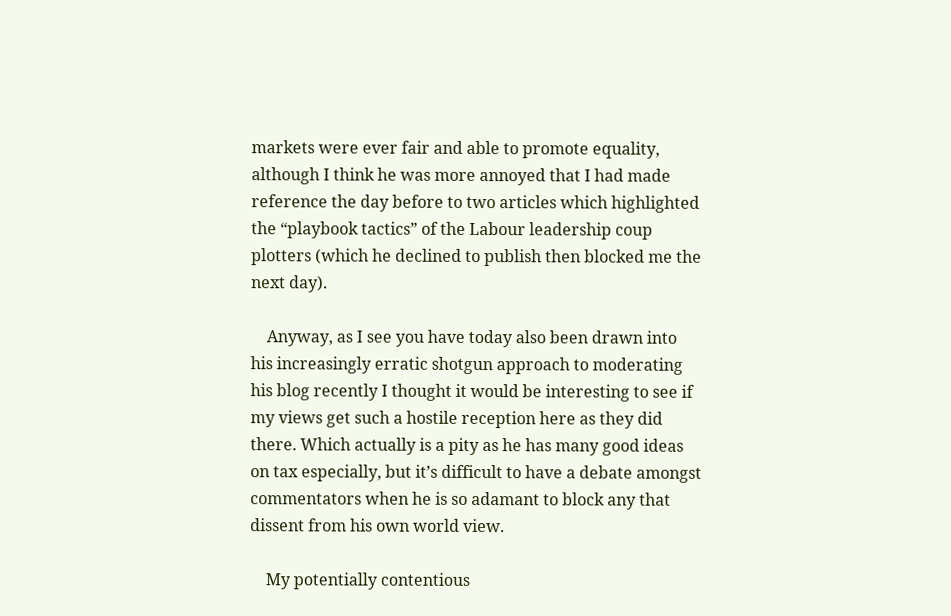markets were ever fair and able to promote equality, although I think he was more annoyed that I had made reference the day before to two articles which highlighted the “playbook tactics” of the Labour leadership coup plotters (which he declined to publish then blocked me the next day).

    Anyway, as I see you have today also been drawn into his increasingly erratic shotgun approach to moderating his blog recently I thought it would be interesting to see if my views get such a hostile reception here as they did there. Which actually is a pity as he has many good ideas on tax especially, but it’s difficult to have a debate amongst commentators when he is so adamant to block any that dissent from his own world view.

    My potentially contentious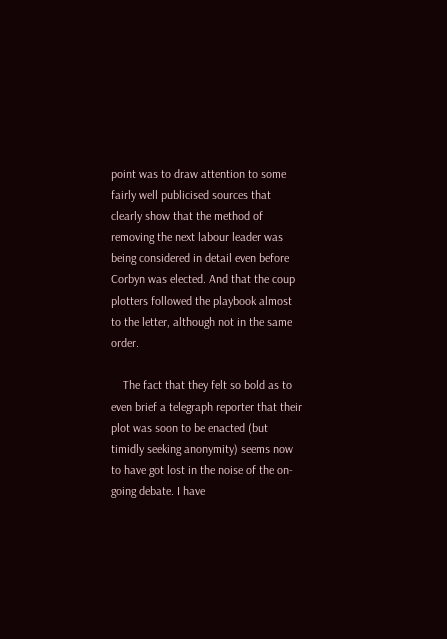point was to draw attention to some fairly well publicised sources that clearly show that the method of removing the next labour leader was being considered in detail even before Corbyn was elected. And that the coup plotters followed the playbook almost to the letter, although not in the same order.

    The fact that they felt so bold as to even brief a telegraph reporter that their plot was soon to be enacted (but timidly seeking anonymity) seems now to have got lost in the noise of the on-going debate. I have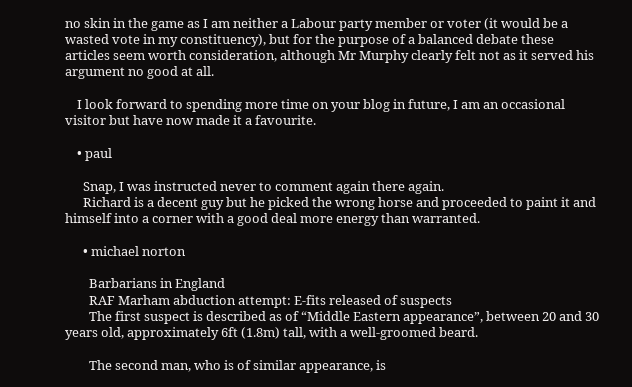no skin in the game as I am neither a Labour party member or voter (it would be a wasted vote in my constituency), but for the purpose of a balanced debate these articles seem worth consideration, although Mr Murphy clearly felt not as it served his argument no good at all.

    I look forward to spending more time on your blog in future, I am an occasional visitor but have now made it a favourite.

    • paul

      Snap, I was instructed never to comment again there again.
      Richard is a decent guy but he picked the wrong horse and proceeded to paint it and himself into a corner with a good deal more energy than warranted.

      • michael norton

        Barbarians in England
        RAF Marham abduction attempt: E-fits released of suspects
        The first suspect is described as of “Middle Eastern appearance”, between 20 and 30 years old, approximately 6ft (1.8m) tall, with a well-groomed beard.

        The second man, who is of similar appearance, is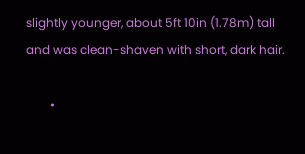slightly younger, about 5ft 10in (1.78m) tall and was clean-shaven with short, dark hair.

        •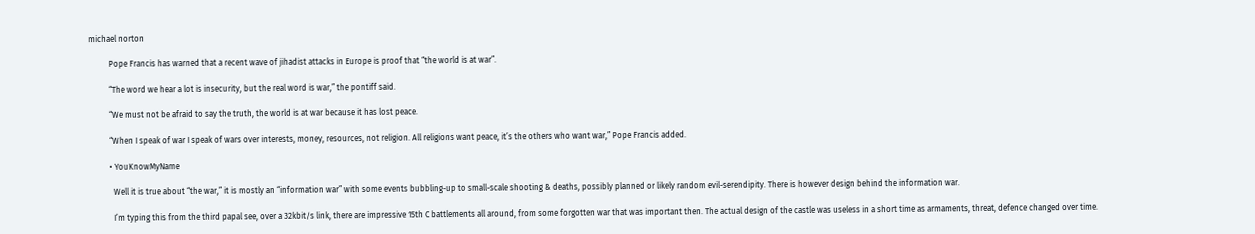michael norton

          Pope Francis has warned that a recent wave of jihadist attacks in Europe is proof that “the world is at war”.

          “The word we hear a lot is insecurity, but the real word is war,” the pontiff said.

          “We must not be afraid to say the truth, the world is at war because it has lost peace.

          “When I speak of war I speak of wars over interests, money, resources, not religion. All religions want peace, it’s the others who want war,” Pope Francis added.

          • YouKnowMyName

            Well it is true about “the war,” it is mostly an “information war” with some events bubbling-up to small-scale shooting & deaths, possibly planned or likely random evil-serendipity. There is however design behind the information war.

            I’m typing this from the third papal see, over a 32kbit/s link, there are impressive 15th C battlements all around, from some forgotten war that was important then. The actual design of the castle was useless in a short time as armaments, threat, defence changed over time.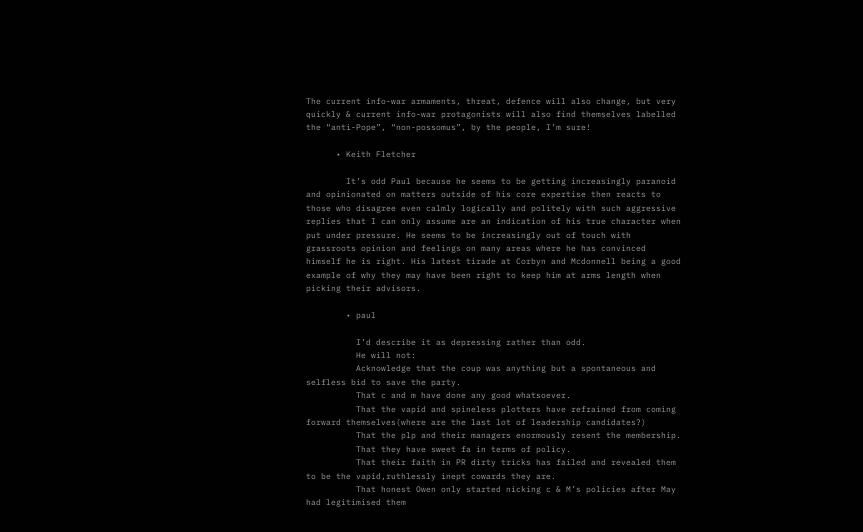The current info-war armaments, threat, defence will also change, but very quickly & current info-war protagonists will also find themselves labelled the “anti-Pope”, “non-possomus”, by the people, I’m sure!

      • Keith Fletcher

        It’s odd Paul because he seems to be getting increasingly paranoid and opinionated on matters outside of his core expertise then reacts to those who disagree even calmly logically and politely with such aggressive replies that I can only assume are an indication of his true character when put under pressure. He seems to be increasingly out of touch with grassroots opinion and feelings on many areas where he has convinced himself he is right. His latest tirade at Corbyn and Mcdonnell being a good example of why they may have been right to keep him at arms length when picking their advisors.

        • paul

          I’d describe it as depressing rather than odd.
          He will not:
          Acknowledge that the coup was anything but a spontaneous and selfless bid to save the party.
          That c and m have done any good whatsoever.
          That the vapid and spineless plotters have refrained from coming forward themselves(where are the last lot of leadership candidates?)
          That the plp and their managers enormously resent the membership.
          That they have sweet fa in terms of policy.
          That their faith in PR dirty tricks has failed and revealed them to be the vapid,ruthlessly inept cowards they are.
          That honest Owen only started nicking c & M’s policies after May had legitimised them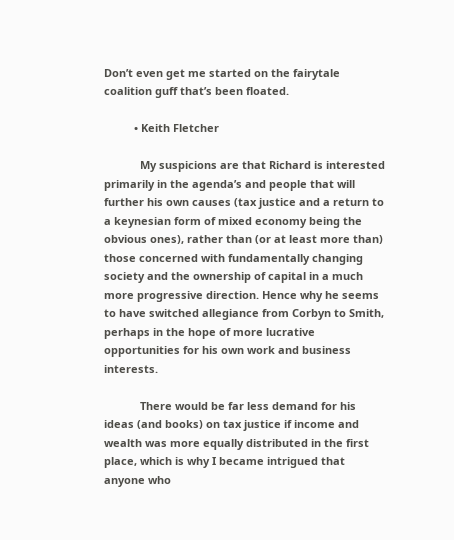Don’t even get me started on the fairytale coalition guff that’s been floated.

          • Keith Fletcher

            My suspicions are that Richard is interested primarily in the agenda’s and people that will further his own causes (tax justice and a return to a keynesian form of mixed economy being the obvious ones), rather than (or at least more than) those concerned with fundamentally changing society and the ownership of capital in a much more progressive direction. Hence why he seems to have switched allegiance from Corbyn to Smith, perhaps in the hope of more lucrative opportunities for his own work and business interests.

            There would be far less demand for his ideas (and books) on tax justice if income and wealth was more equally distributed in the first place, which is why I became intrigued that anyone who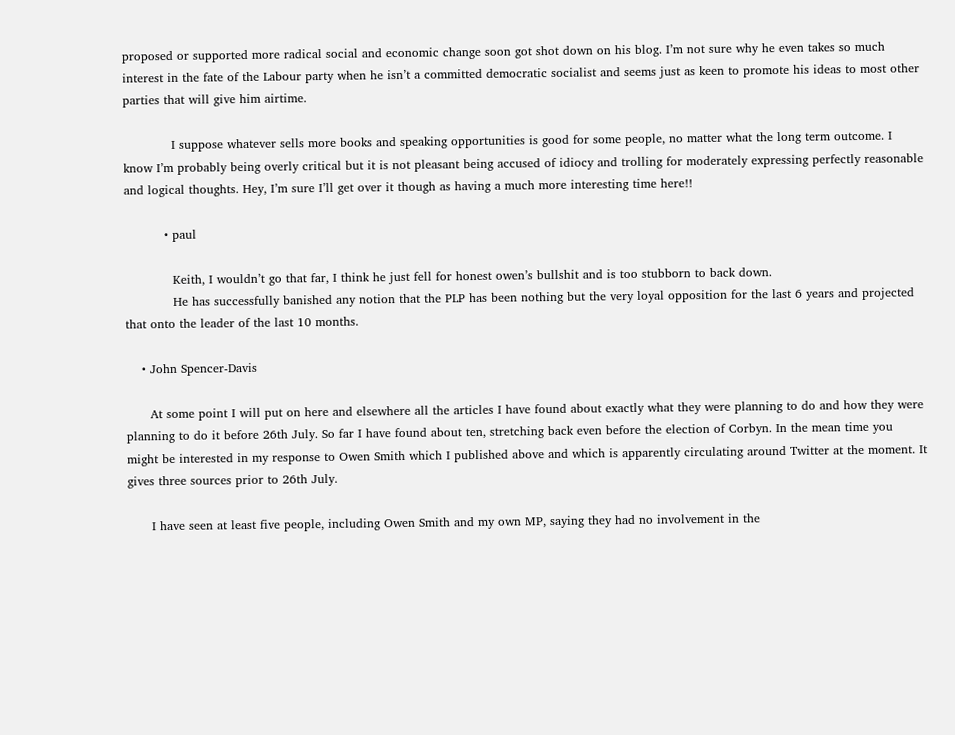proposed or supported more radical social and economic change soon got shot down on his blog. I’m not sure why he even takes so much interest in the fate of the Labour party when he isn’t a committed democratic socialist and seems just as keen to promote his ideas to most other parties that will give him airtime.

            I suppose whatever sells more books and speaking opportunities is good for some people, no matter what the long term outcome. I know I’m probably being overly critical but it is not pleasant being accused of idiocy and trolling for moderately expressing perfectly reasonable and logical thoughts. Hey, I’m sure I’ll get over it though as having a much more interesting time here!!

          • paul

            Keith, I wouldn’t go that far, I think he just fell for honest owen’s bullshit and is too stubborn to back down.
            He has successfully banished any notion that the PLP has been nothing but the very loyal opposition for the last 6 years and projected that onto the leader of the last 10 months.

    • John Spencer-Davis

      At some point I will put on here and elsewhere all the articles I have found about exactly what they were planning to do and how they were planning to do it before 26th July. So far I have found about ten, stretching back even before the election of Corbyn. In the mean time you might be interested in my response to Owen Smith which I published above and which is apparently circulating around Twitter at the moment. It gives three sources prior to 26th July.

      I have seen at least five people, including Owen Smith and my own MP, saying they had no involvement in the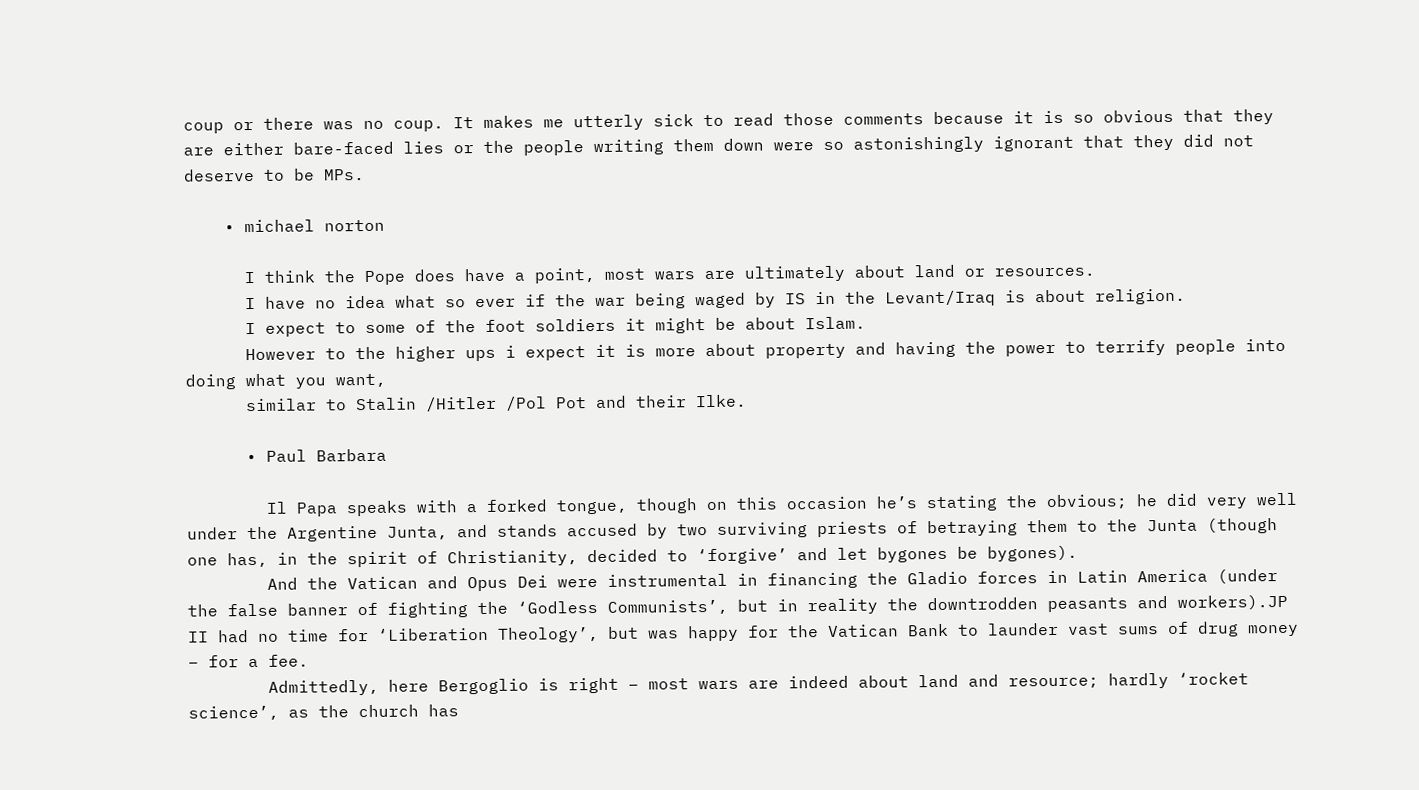coup or there was no coup. It makes me utterly sick to read those comments because it is so obvious that they are either bare-faced lies or the people writing them down were so astonishingly ignorant that they did not deserve to be MPs.

    • michael norton

      I think the Pope does have a point, most wars are ultimately about land or resources.
      I have no idea what so ever if the war being waged by IS in the Levant/Iraq is about religion.
      I expect to some of the foot soldiers it might be about Islam.
      However to the higher ups i expect it is more about property and having the power to terrify people into doing what you want,
      similar to Stalin /Hitler /Pol Pot and their Ilke.

      • Paul Barbara

        Il Papa speaks with a forked tongue, though on this occasion he’s stating the obvious; he did very well under the Argentine Junta, and stands accused by two surviving priests of betraying them to the Junta (though one has, in the spirit of Christianity, decided to ‘forgive’ and let bygones be bygones).
        And the Vatican and Opus Dei were instrumental in financing the Gladio forces in Latin America (under the false banner of fighting the ‘Godless Communists’, but in reality the downtrodden peasants and workers).JP II had no time for ‘Liberation Theology’, but was happy for the Vatican Bank to launder vast sums of drug money – for a fee.
        Admittedly, here Bergoglio is right – most wars are indeed about land and resource; hardly ‘rocket science’, as the church has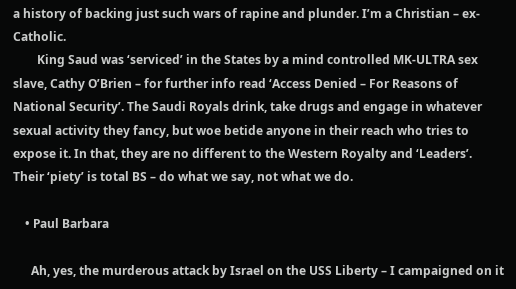a history of backing just such wars of rapine and plunder. I’m a Christian – ex-Catholic.
        King Saud was ‘serviced’ in the States by a mind controlled MK-ULTRA sex slave, Cathy O’Brien – for further info read ‘Access Denied – For Reasons of National Security’. The Saudi Royals drink, take drugs and engage in whatever sexual activity they fancy, but woe betide anyone in their reach who tries to expose it. In that, they are no different to the Western Royalty and ‘Leaders’. Their ‘piety’ is total BS – do what we say, not what we do.

    • Paul Barbara

      Ah, yes, the murderous attack by Israel on the USS Liberty – I campaigned on it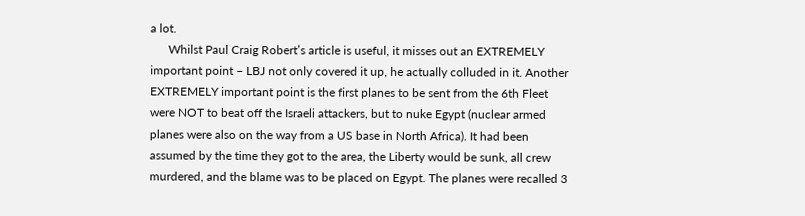a lot.
      Whilst Paul Craig Robert’s article is useful, it misses out an EXTREMELY important point – LBJ not only covered it up, he actually colluded in it. Another EXTREMELY important point is the first planes to be sent from the 6th Fleet were NOT to beat off the Israeli attackers, but to nuke Egypt (nuclear armed planes were also on the way from a US base in North Africa). It had been assumed by the time they got to the area, the Liberty would be sunk, all crew murdered, and the blame was to be placed on Egypt. The planes were recalled 3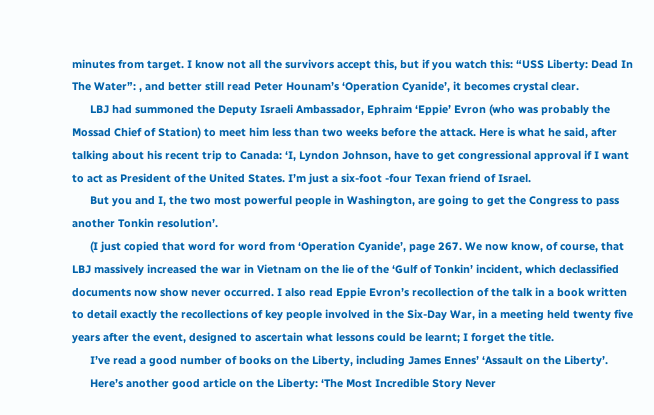minutes from target. I know not all the survivors accept this, but if you watch this: “USS Liberty: Dead In The Water”: , and better still read Peter Hounam’s ‘Operation Cyanide’, it becomes crystal clear.
      LBJ had summoned the Deputy Israeli Ambassador, Ephraim ‘Eppie’ Evron (who was probably the Mossad Chief of Station) to meet him less than two weeks before the attack. Here is what he said, after talking about his recent trip to Canada: ‘I, Lyndon Johnson, have to get congressional approval if I want to act as President of the United States. I’m just a six-foot -four Texan friend of Israel.
      But you and I, the two most powerful people in Washington, are going to get the Congress to pass another Tonkin resolution’.
      (I just copied that word for word from ‘Operation Cyanide’, page 267. We now know, of course, that LBJ massively increased the war in Vietnam on the lie of the ‘Gulf of Tonkin’ incident, which declassified documents now show never occurred. I also read Eppie Evron’s recollection of the talk in a book written to detail exactly the recollections of key people involved in the Six-Day War, in a meeting held twenty five years after the event, designed to ascertain what lessons could be learnt; I forget the title.
      I’ve read a good number of books on the Liberty, including James Ennes’ ‘Assault on the Liberty’.
      Here’s another good article on the Liberty: ‘The Most Incredible Story Never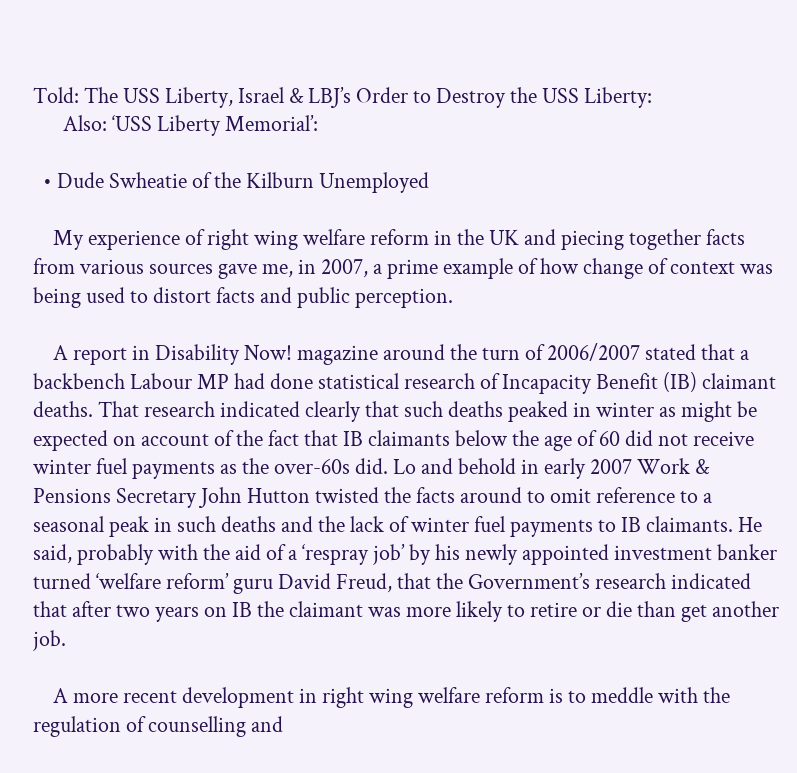Told: The USS Liberty, Israel & LBJ’s Order to Destroy the USS Liberty:
      Also: ‘USS Liberty Memorial’:

  • Dude Swheatie of the Kilburn Unemployed

    My experience of right wing welfare reform in the UK and piecing together facts from various sources gave me, in 2007, a prime example of how change of context was being used to distort facts and public perception.

    A report in Disability Now! magazine around the turn of 2006/2007 stated that a backbench Labour MP had done statistical research of Incapacity Benefit (IB) claimant deaths. That research indicated clearly that such deaths peaked in winter as might be expected on account of the fact that IB claimants below the age of 60 did not receive winter fuel payments as the over-60s did. Lo and behold in early 2007 Work & Pensions Secretary John Hutton twisted the facts around to omit reference to a seasonal peak in such deaths and the lack of winter fuel payments to IB claimants. He said, probably with the aid of a ‘respray job’ by his newly appointed investment banker turned ‘welfare reform’ guru David Freud, that the Government’s research indicated that after two years on IB the claimant was more likely to retire or die than get another job.

    A more recent development in right wing welfare reform is to meddle with the regulation of counselling and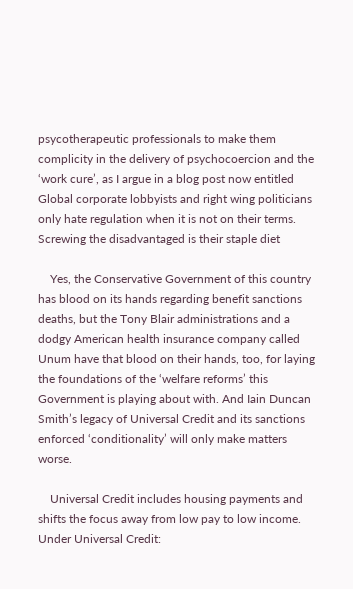psycotherapeutic professionals to make them complicity in the delivery of psychocoercion and the ‘work cure’, as I argue in a blog post now entitled Global corporate lobbyists and right wing politicians only hate regulation when it is not on their terms. Screwing the disadvantaged is their staple diet

    Yes, the Conservative Government of this country has blood on its hands regarding benefit sanctions deaths, but the Tony Blair administrations and a dodgy American health insurance company called Unum have that blood on their hands, too, for laying the foundations of the ‘welfare reforms’ this Government is playing about with. And Iain Duncan Smith’s legacy of Universal Credit and its sanctions enforced ‘conditionality’ will only make matters worse.

    Universal Credit includes housing payments and shifts the focus away from low pay to low income. Under Universal Credit: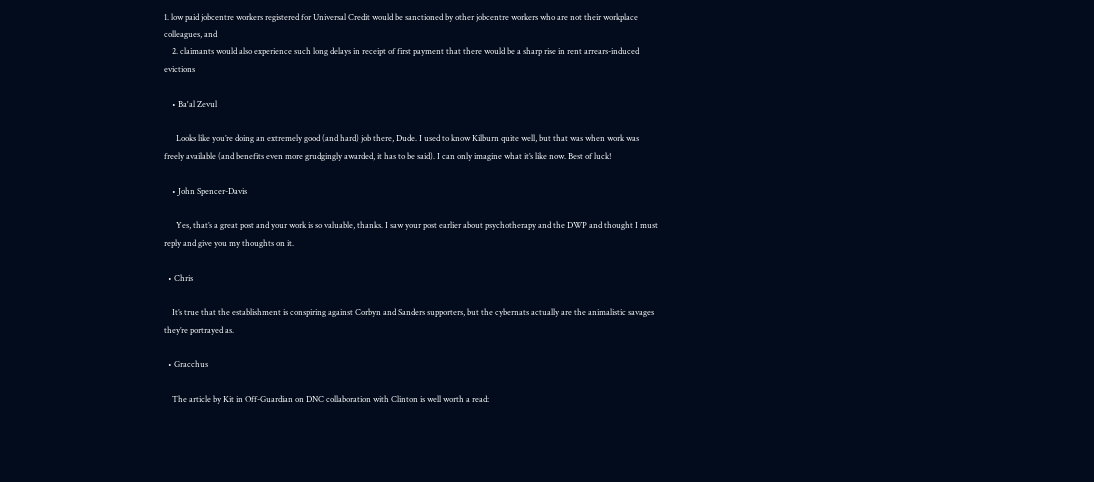1. low paid jobcentre workers registered for Universal Credit would be sanctioned by other jobcentre workers who are not their workplace colleagues, and
    2. claimants would also experience such long delays in receipt of first payment that there would be a sharp rise in rent arrears-induced evictions

    • Ba'al Zevul

      Looks like you’re doing an extremely good (and hard) job there, Dude. I used to know Kilburn quite well, but that was when work was freely available (and benefits even more grudgingly awarded, it has to be said). I can only imagine what it’s like now. Best of luck!

    • John Spencer-Davis

      Yes, that’s a great post and your work is so valuable, thanks. I saw your post earlier about psychotherapy and the DWP and thought I must reply and give you my thoughts on it.

  • Chris

    It’s true that the establishment is conspiring against Corbyn and Sanders supporters, but the cybernats actually are the animalistic savages they’re portrayed as.

  • Gracchus

    The article by Kit in Off-Guardian on DNC collaboration with Clinton is well worth a read: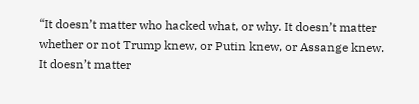“It doesn’t matter who hacked what, or why. It doesn’t matter whether or not Trump knew, or Putin knew, or Assange knew. It doesn’t matter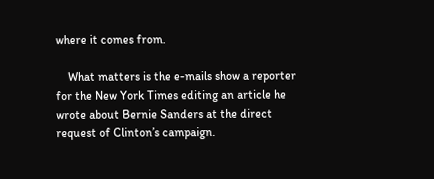where it comes from.

    What matters is the e-mails show a reporter for the New York Times editing an article he wrote about Bernie Sanders at the direct request of Clinton’s campaign.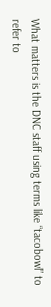What matters is the DNC staff using terms like “tacobowl” to refer to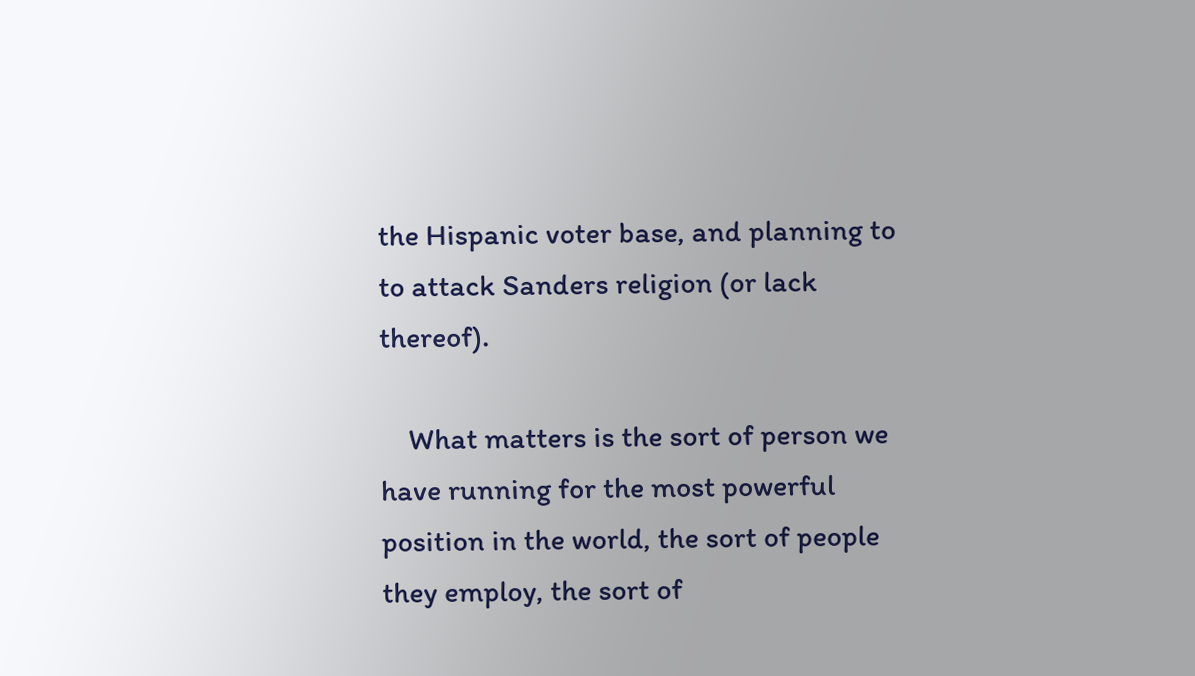the Hispanic voter base, and planning to to attack Sanders religion (or lack thereof).

    What matters is the sort of person we have running for the most powerful position in the world, the sort of people they employ, the sort of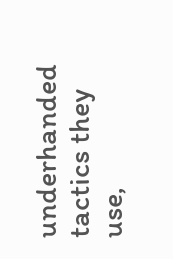underhanded tactics they use,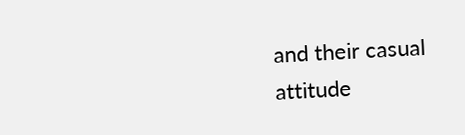and their casual attitude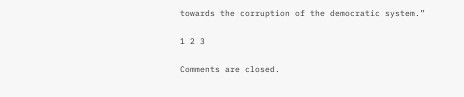towards the corruption of the democratic system.”

1 2 3

Comments are closed.